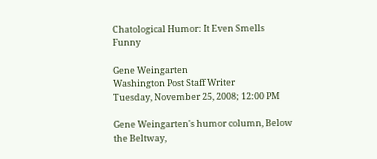Chatological Humor: It Even Smells Funny

Gene Weingarten
Washington Post Staff Writer
Tuesday, November 25, 2008; 12:00 PM

Gene Weingarten's humor column, Below the Beltway,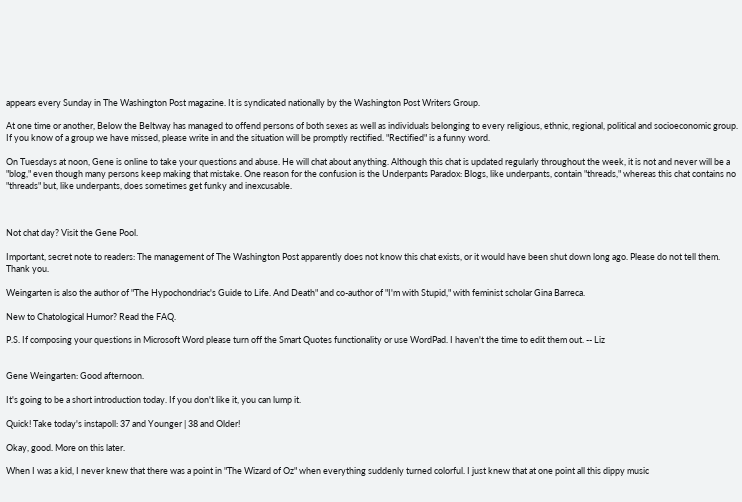appears every Sunday in The Washington Post magazine. It is syndicated nationally by the Washington Post Writers Group.

At one time or another, Below the Beltway has managed to offend persons of both sexes as well as individuals belonging to every religious, ethnic, regional, political and socioeconomic group. If you know of a group we have missed, please write in and the situation will be promptly rectified. "Rectified" is a funny word.

On Tuesdays at noon, Gene is online to take your questions and abuse. He will chat about anything. Although this chat is updated regularly throughout the week, it is not and never will be a "blog," even though many persons keep making that mistake. One reason for the confusion is the Underpants Paradox: Blogs, like underpants, contain "threads," whereas this chat contains no "threads" but, like underpants, does sometimes get funky and inexcusable.



Not chat day? Visit the Gene Pool.

Important, secret note to readers: The management of The Washington Post apparently does not know this chat exists, or it would have been shut down long ago. Please do not tell them. Thank you.

Weingarten is also the author of "The Hypochondriac's Guide to Life. And Death" and co-author of "I'm with Stupid," with feminist scholar Gina Barreca.

New to Chatological Humor? Read the FAQ.

P.S. If composing your questions in Microsoft Word please turn off the Smart Quotes functionality or use WordPad. I haven't the time to edit them out. -- Liz


Gene Weingarten: Good afternoon.

It's going to be a short introduction today. If you don't like it, you can lump it.

Quick! Take today's instapoll: 37 and Younger | 38 and Older!

Okay, good. More on this later.

When I was a kid, I never knew that there was a point in "The Wizard of Oz" when everything suddenly turned colorful. I just knew that at one point all this dippy music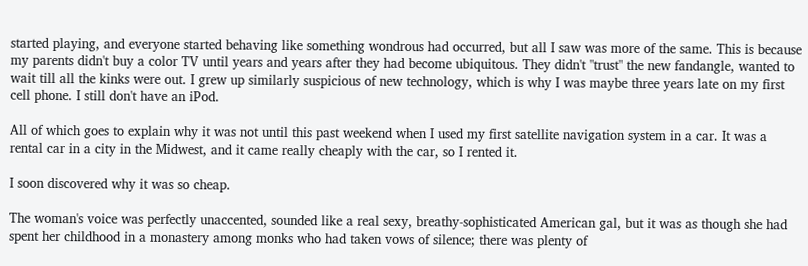started playing, and everyone started behaving like something wondrous had occurred, but all I saw was more of the same. This is because my parents didn't buy a color TV until years and years after they had become ubiquitous. They didn't "trust" the new fandangle, wanted to wait till all the kinks were out. I grew up similarly suspicious of new technology, which is why I was maybe three years late on my first cell phone. I still don't have an iPod.

All of which goes to explain why it was not until this past weekend when I used my first satellite navigation system in a car. It was a rental car in a city in the Midwest, and it came really cheaply with the car, so I rented it.

I soon discovered why it was so cheap.

The woman's voice was perfectly unaccented, sounded like a real sexy, breathy-sophisticated American gal, but it was as though she had spent her childhood in a monastery among monks who had taken vows of silence; there was plenty of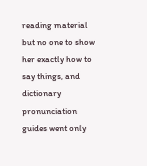reading material but no one to show her exactly how to say things, and dictionary pronunciation guides went only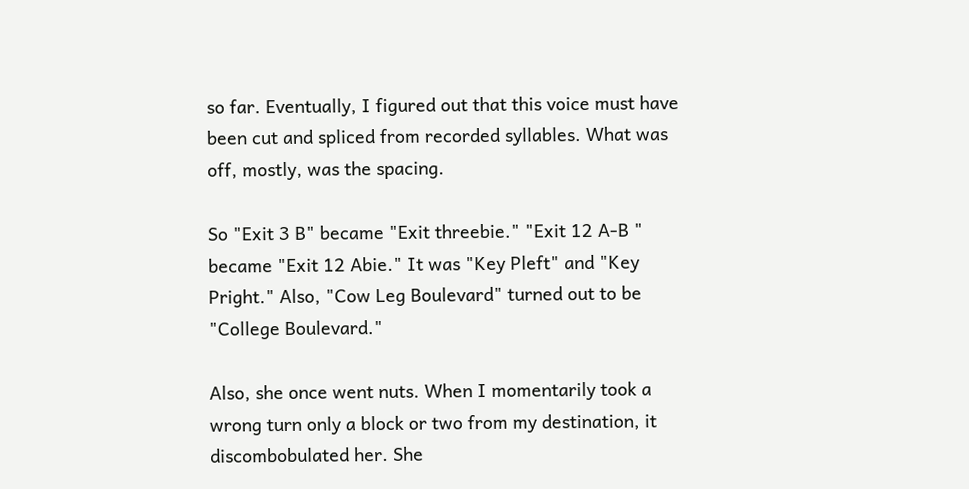so far. Eventually, I figured out that this voice must have been cut and spliced from recorded syllables. What was off, mostly, was the spacing.

So "Exit 3 B" became "Exit threebie." "Exit 12 A-B " became "Exit 12 Abie." It was "Key Pleft" and "Key Pright." Also, "Cow Leg Boulevard" turned out to be "College Boulevard."

Also, she once went nuts. When I momentarily took a wrong turn only a block or two from my destination, it discombobulated her. She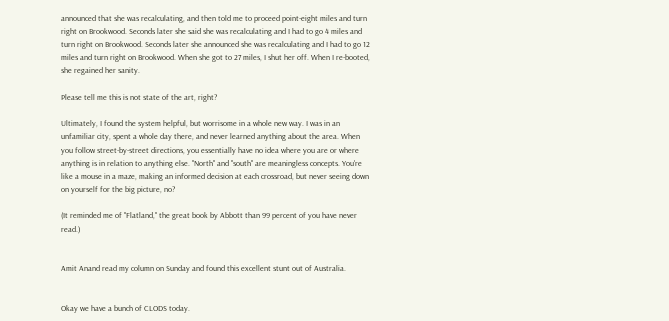announced that she was recalculating, and then told me to proceed point-eight miles and turn right on Brookwood. Seconds later she said she was recalculating and I had to go 4 miles and turn right on Brookwood. Seconds later she announced she was recalculating and I had to go 12 miles and turn right on Brookwood. When she got to 27 miles, I shut her off. When I re-booted, she regained her sanity.

Please tell me this is not state of the art, right?

Ultimately, I found the system helpful, but worrisome in a whole new way. I was in an unfamiliar city, spent a whole day there, and never learned anything about the area. When you follow street-by-street directions, you essentially have no idea where you are or where anything is in relation to anything else. "North" and "south" are meaningless concepts. You're like a mouse in a maze, making an informed decision at each crossroad, but never seeing down on yourself for the big picture, no?

(It reminded me of "Flatland," the great book by Abbott than 99 percent of you have never read.)


Amit Anand read my column on Sunday and found this excellent stunt out of Australia.


Okay we have a bunch of CLODS today.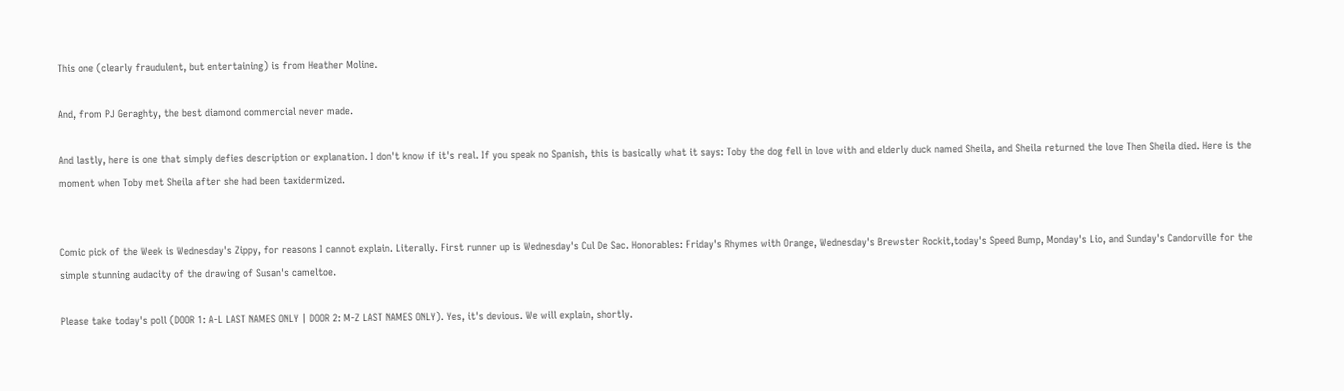This one (clearly fraudulent, but entertaining) is from Heather Moline.

And, from PJ Geraghty, the best diamond commercial never made.

And lastly, here is one that simply defies description or explanation. I don't know if it's real. If you speak no Spanish, this is basically what it says: Toby the dog fell in love with and elderly duck named Sheila, and Sheila returned the love Then Sheila died. Here is the moment when Toby met Sheila after she had been taxidermized.


Comic pick of the Week is Wednesday's Zippy, for reasons I cannot explain. Literally. First runner up is Wednesday's Cul De Sac. Honorables: Friday's Rhymes with Orange, Wednesday's Brewster Rockit,today's Speed Bump, Monday's Lio, and Sunday's Candorville for the simple stunning audacity of the drawing of Susan's cameltoe.

Please take today's poll (DOOR 1: A-L LAST NAMES ONLY | DOOR 2: M-Z LAST NAMES ONLY). Yes, it's devious. We will explain, shortly.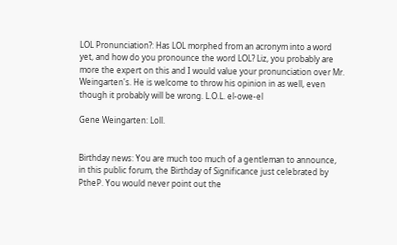LOL Pronunciation?: Has LOL morphed from an acronym into a word yet, and how do you pronounce the word LOL? Liz, you probably are more the expert on this and I would value your pronunciation over Mr. Weingarten's. He is welcome to throw his opinion in as well, even though it probably will be wrong. L.O.L. el-owe-el

Gene Weingarten: Loll.


Birthday news: You are much too much of a gentleman to announce, in this public forum, the Birthday of Significance just celebrated by PtheP. You would never point out the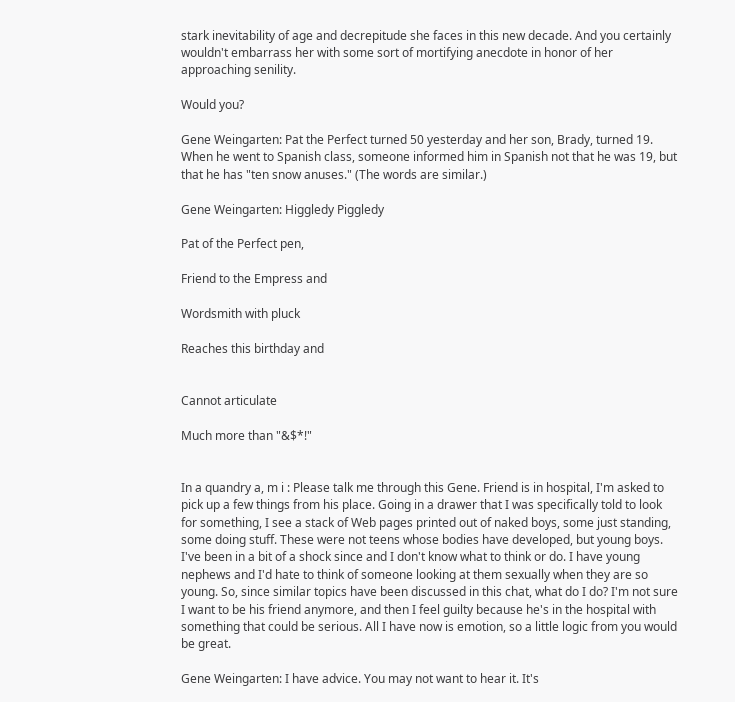stark inevitability of age and decrepitude she faces in this new decade. And you certainly wouldn't embarrass her with some sort of mortifying anecdote in honor of her approaching senility.

Would you?

Gene Weingarten: Pat the Perfect turned 50 yesterday and her son, Brady, turned 19. When he went to Spanish class, someone informed him in Spanish not that he was 19, but that he has "ten snow anuses." (The words are similar.)

Gene Weingarten: Higgledy Piggledy

Pat of the Perfect pen,

Friend to the Empress and

Wordsmith with pluck

Reaches this birthday and


Cannot articulate

Much more than "&$*!"


In a quandry a, m i : Please talk me through this Gene. Friend is in hospital, I'm asked to pick up a few things from his place. Going in a drawer that I was specifically told to look for something, I see a stack of Web pages printed out of naked boys, some just standing, some doing stuff. These were not teens whose bodies have developed, but young boys. I've been in a bit of a shock since and I don't know what to think or do. I have young nephews and I'd hate to think of someone looking at them sexually when they are so young. So, since similar topics have been discussed in this chat, what do I do? I'm not sure I want to be his friend anymore, and then I feel guilty because he's in the hospital with something that could be serious. All I have now is emotion, so a little logic from you would be great.

Gene Weingarten: I have advice. You may not want to hear it. It's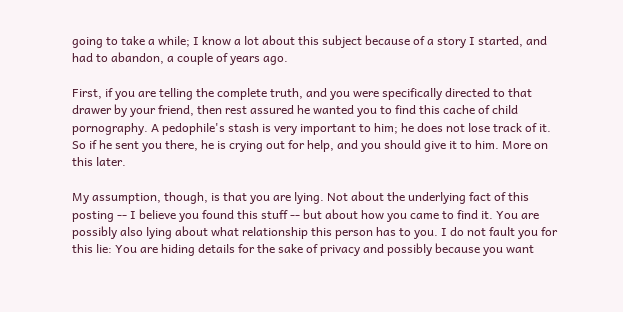going to take a while; I know a lot about this subject because of a story I started, and had to abandon, a couple of years ago.

First, if you are telling the complete truth, and you were specifically directed to that drawer by your friend, then rest assured he wanted you to find this cache of child pornography. A pedophile's stash is very important to him; he does not lose track of it. So if he sent you there, he is crying out for help, and you should give it to him. More on this later.

My assumption, though, is that you are lying. Not about the underlying fact of this posting -- I believe you found this stuff -- but about how you came to find it. You are possibly also lying about what relationship this person has to you. I do not fault you for this lie: You are hiding details for the sake of privacy and possibly because you want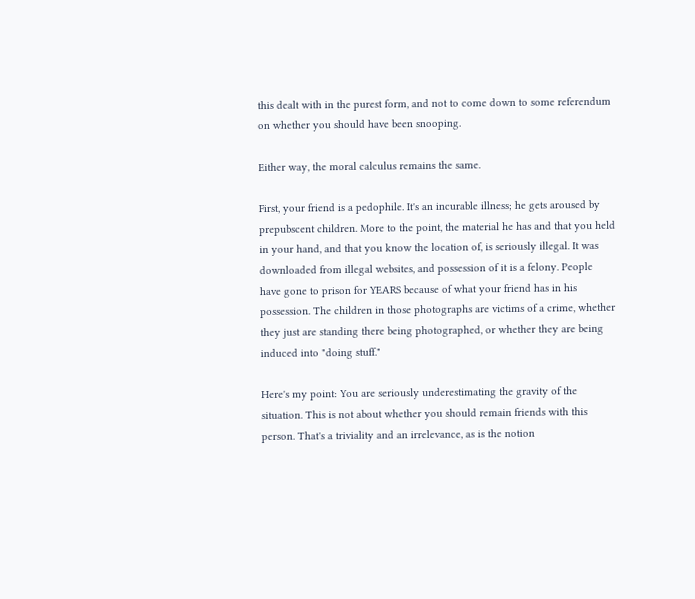this dealt with in the purest form, and not to come down to some referendum on whether you should have been snooping.

Either way, the moral calculus remains the same.

First, your friend is a pedophile. It's an incurable illness; he gets aroused by prepubscent children. More to the point, the material he has and that you held in your hand, and that you know the location of, is seriously illegal. It was downloaded from illegal websites, and possession of it is a felony. People have gone to prison for YEARS because of what your friend has in his possession. The children in those photographs are victims of a crime, whether they just are standing there being photographed, or whether they are being induced into "doing stuff."

Here's my point: You are seriously underestimating the gravity of the situation. This is not about whether you should remain friends with this person. That's a triviality and an irrelevance, as is the notion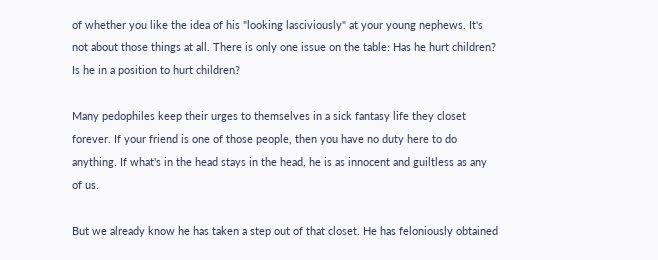of whether you like the idea of his "looking lasciviously" at your young nephews. It's not about those things at all. There is only one issue on the table: Has he hurt children? Is he in a position to hurt children?

Many pedophiles keep their urges to themselves in a sick fantasy life they closet forever. If your friend is one of those people, then you have no duty here to do anything. If what's in the head stays in the head, he is as innocent and guiltless as any of us.

But we already know he has taken a step out of that closet. He has feloniously obtained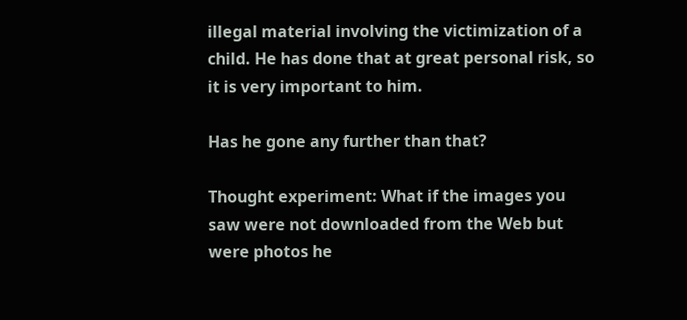illegal material involving the victimization of a child. He has done that at great personal risk, so it is very important to him.

Has he gone any further than that?

Thought experiment: What if the images you saw were not downloaded from the Web but were photos he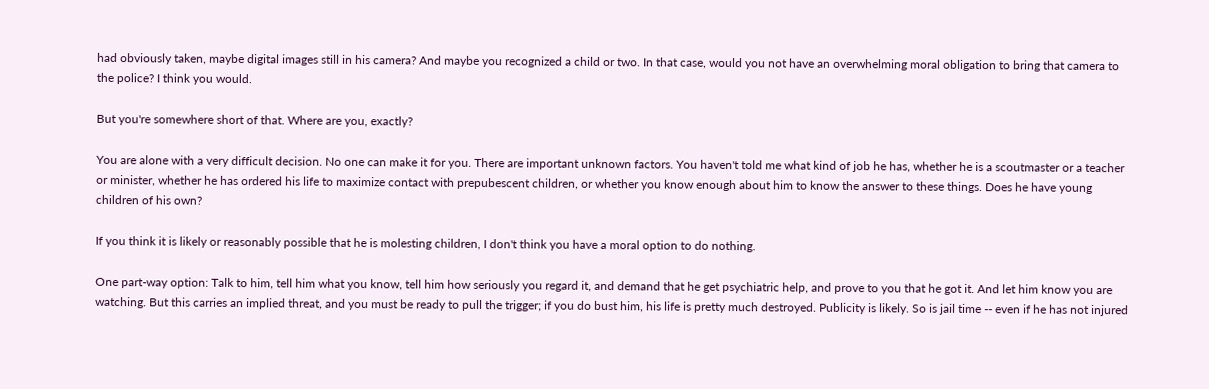had obviously taken, maybe digital images still in his camera? And maybe you recognized a child or two. In that case, would you not have an overwhelming moral obligation to bring that camera to the police? I think you would.

But you're somewhere short of that. Where are you, exactly?

You are alone with a very difficult decision. No one can make it for you. There are important unknown factors. You haven't told me what kind of job he has, whether he is a scoutmaster or a teacher or minister, whether he has ordered his life to maximize contact with prepubescent children, or whether you know enough about him to know the answer to these things. Does he have young children of his own?

If you think it is likely or reasonably possible that he is molesting children, I don't think you have a moral option to do nothing.

One part-way option: Talk to him, tell him what you know, tell him how seriously you regard it, and demand that he get psychiatric help, and prove to you that he got it. And let him know you are watching. But this carries an implied threat, and you must be ready to pull the trigger; if you do bust him, his life is pretty much destroyed. Publicity is likely. So is jail time -- even if he has not injured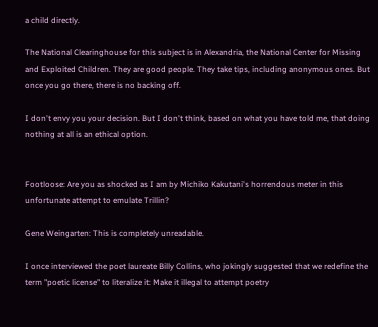a child directly.

The National Clearinghouse for this subject is in Alexandria, the National Center for Missing and Exploited Children. They are good people. They take tips, including anonymous ones. But once you go there, there is no backing off.

I don't envy you your decision. But I don't think, based on what you have told me, that doing nothing at all is an ethical option.


Footloose: Are you as shocked as I am by Michiko Kakutani's horrendous meter in this unfortunate attempt to emulate Trillin?

Gene Weingarten: This is completely unreadable.

I once interviewed the poet laureate Billy Collins, who jokingly suggested that we redefine the term "poetic license" to literalize it: Make it illegal to attempt poetry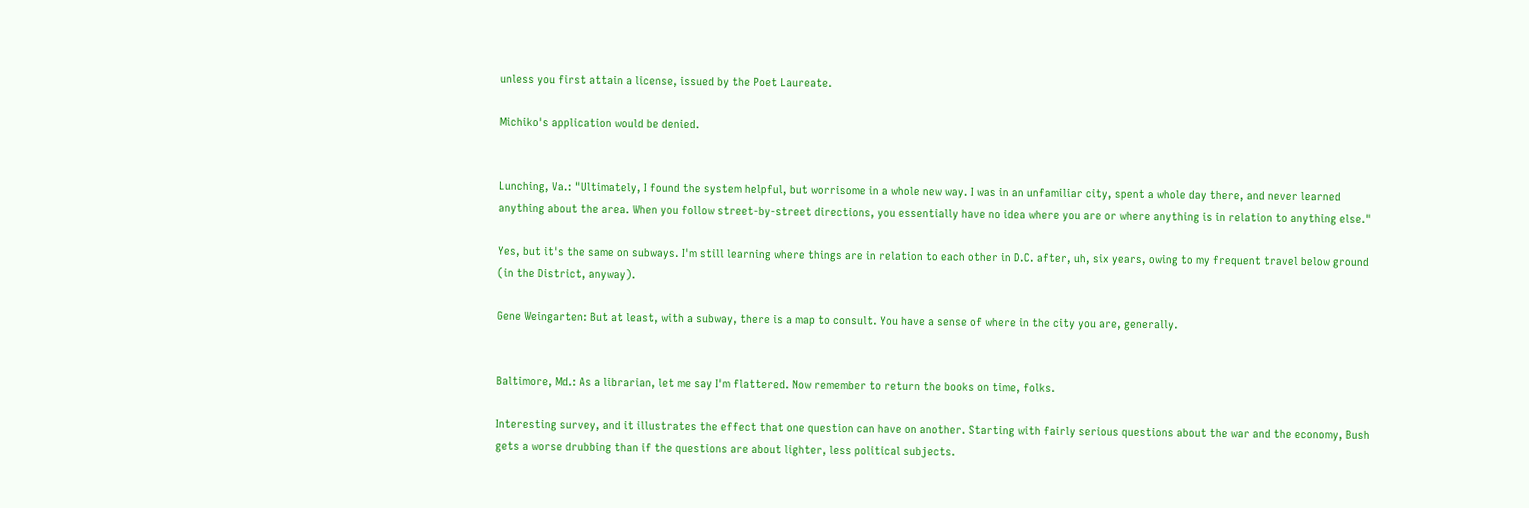unless you first attain a license, issued by the Poet Laureate.

Michiko's application would be denied.


Lunching, Va.: "Ultimately, I found the system helpful, but worrisome in a whole new way. I was in an unfamiliar city, spent a whole day there, and never learned anything about the area. When you follow street-by-street directions, you essentially have no idea where you are or where anything is in relation to anything else."

Yes, but it's the same on subways. I'm still learning where things are in relation to each other in D.C. after, uh, six years, owing to my frequent travel below ground (in the District, anyway).

Gene Weingarten: But at least, with a subway, there is a map to consult. You have a sense of where in the city you are, generally.


Baltimore, Md.: As a librarian, let me say I'm flattered. Now remember to return the books on time, folks.

Interesting survey, and it illustrates the effect that one question can have on another. Starting with fairly serious questions about the war and the economy, Bush gets a worse drubbing than if the questions are about lighter, less political subjects.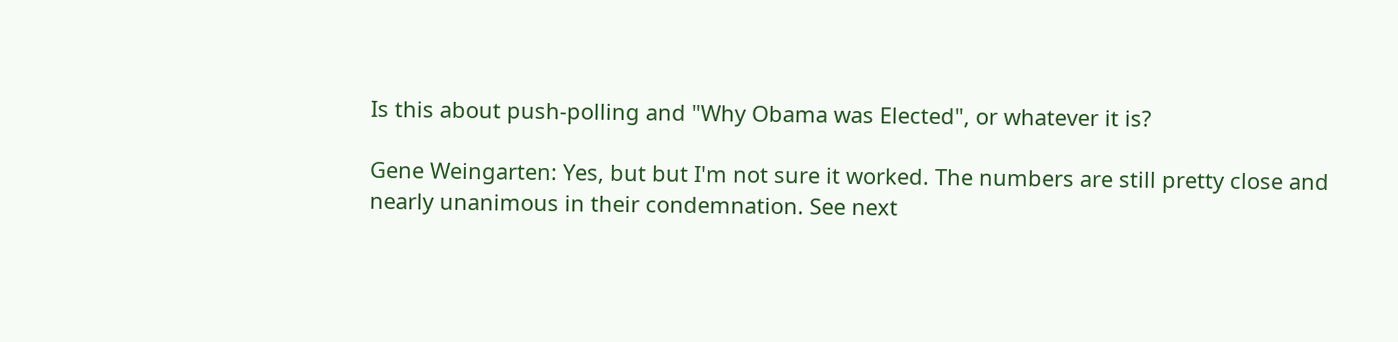Is this about push-polling and "Why Obama was Elected", or whatever it is?

Gene Weingarten: Yes, but but I'm not sure it worked. The numbers are still pretty close and nearly unanimous in their condemnation. See next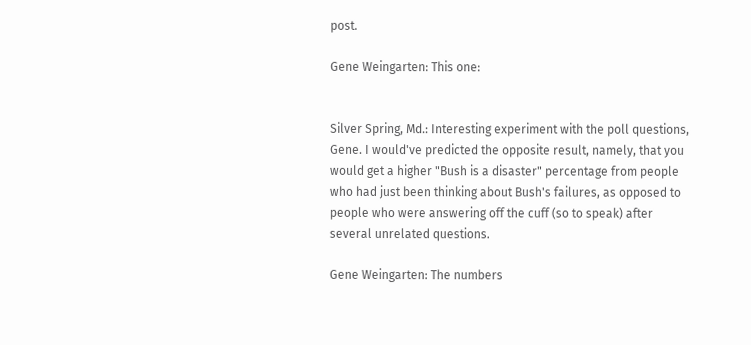post.

Gene Weingarten: This one:


Silver Spring, Md.: Interesting experiment with the poll questions, Gene. I would've predicted the opposite result, namely, that you would get a higher "Bush is a disaster" percentage from people who had just been thinking about Bush's failures, as opposed to people who were answering off the cuff (so to speak) after several unrelated questions.

Gene Weingarten: The numbers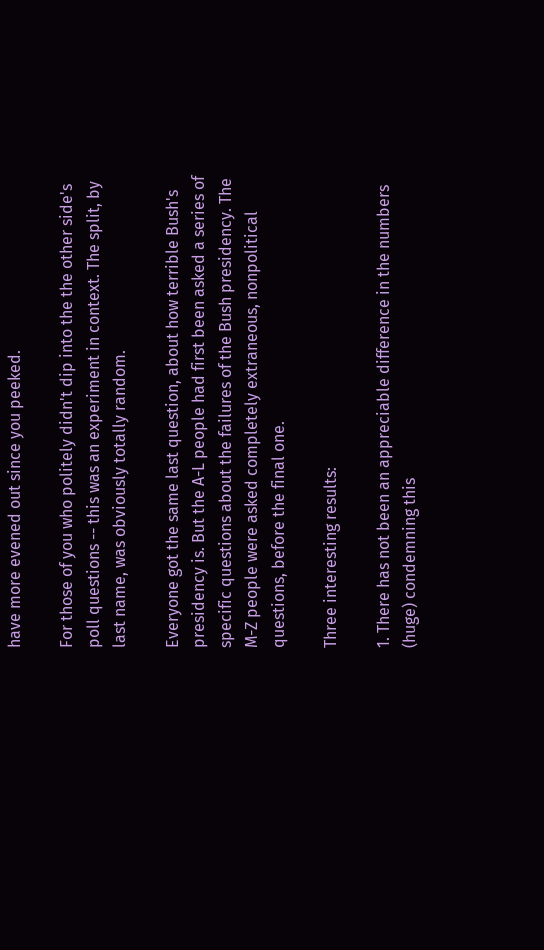have more evened out since you peeked.

For those of you who politely didn't dip into the the other side's poll questions -- this was an experiment in context. The split, by last name, was obviously totally random.

Everyone got the same last question, about how terrible Bush's presidency is. But the A-L people had first been asked a series of specific questions about the failures of the Bush presidency. The M-Z people were asked completely extraneous, nonpolitical questions, before the final one.

Three interesting results:

1. There has not been an appreciable difference in the numbers (huge) condemning this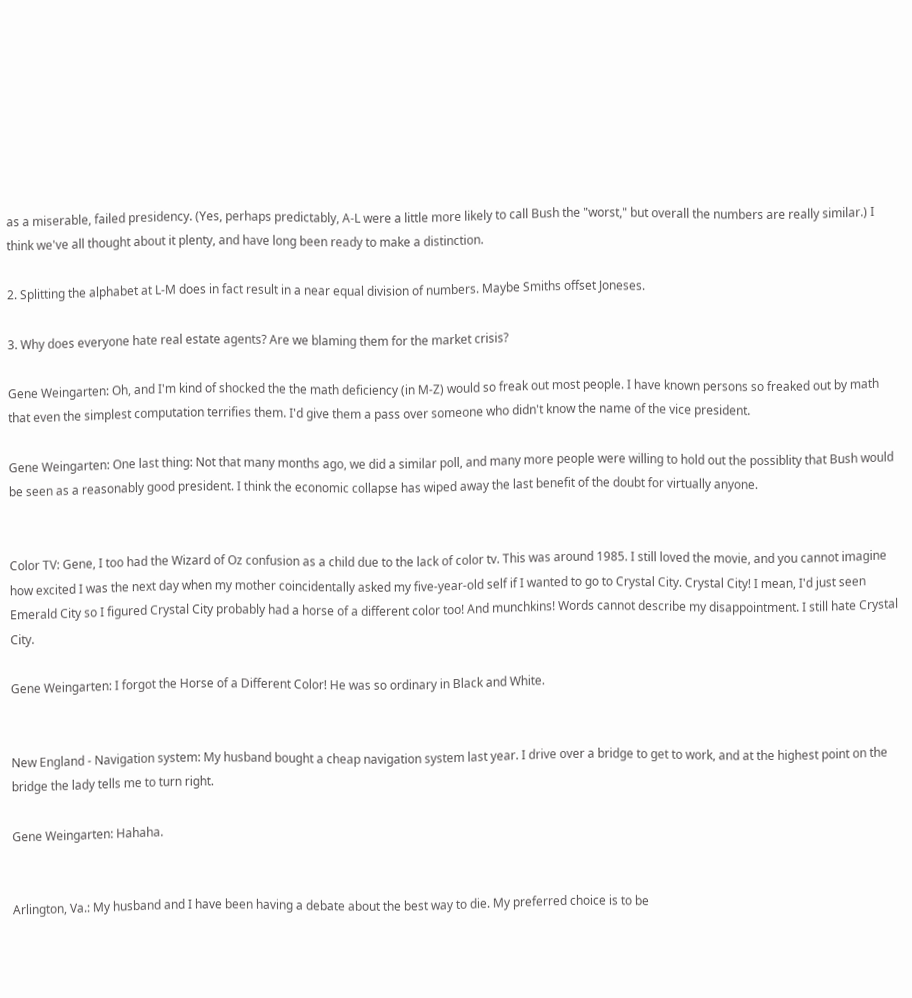as a miserable, failed presidency. (Yes, perhaps predictably, A-L were a little more likely to call Bush the "worst," but overall the numbers are really similar.) I think we've all thought about it plenty, and have long been ready to make a distinction.

2. Splitting the alphabet at L-M does in fact result in a near equal division of numbers. Maybe Smiths offset Joneses.

3. Why does everyone hate real estate agents? Are we blaming them for the market crisis?

Gene Weingarten: Oh, and I'm kind of shocked the the math deficiency (in M-Z) would so freak out most people. I have known persons so freaked out by math that even the simplest computation terrifies them. I'd give them a pass over someone who didn't know the name of the vice president.

Gene Weingarten: One last thing: Not that many months ago, we did a similar poll, and many more people were willing to hold out the possiblity that Bush would be seen as a reasonably good president. I think the economic collapse has wiped away the last benefit of the doubt for virtually anyone.


Color TV: Gene, I too had the Wizard of Oz confusion as a child due to the lack of color tv. This was around 1985. I still loved the movie, and you cannot imagine how excited I was the next day when my mother coincidentally asked my five-year-old self if I wanted to go to Crystal City. Crystal City! I mean, I'd just seen Emerald City so I figured Crystal City probably had a horse of a different color too! And munchkins! Words cannot describe my disappointment. I still hate Crystal City.

Gene Weingarten: I forgot the Horse of a Different Color! He was so ordinary in Black and White.


New England - Navigation system: My husband bought a cheap navigation system last year. I drive over a bridge to get to work, and at the highest point on the bridge the lady tells me to turn right.

Gene Weingarten: Hahaha.


Arlington, Va.: My husband and I have been having a debate about the best way to die. My preferred choice is to be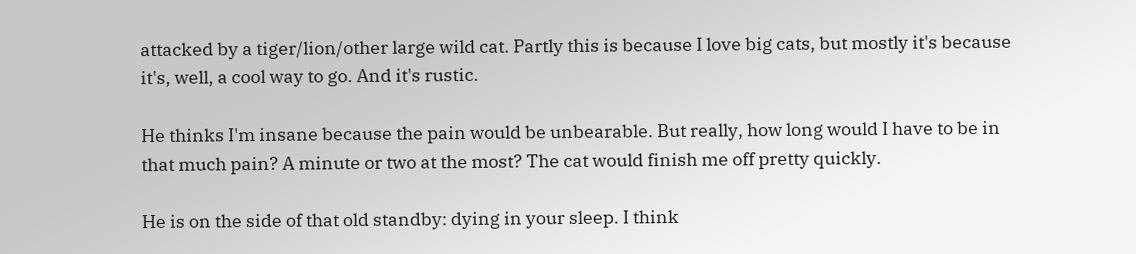attacked by a tiger/lion/other large wild cat. Partly this is because I love big cats, but mostly it's because it's, well, a cool way to go. And it's rustic.

He thinks I'm insane because the pain would be unbearable. But really, how long would I have to be in that much pain? A minute or two at the most? The cat would finish me off pretty quickly.

He is on the side of that old standby: dying in your sleep. I think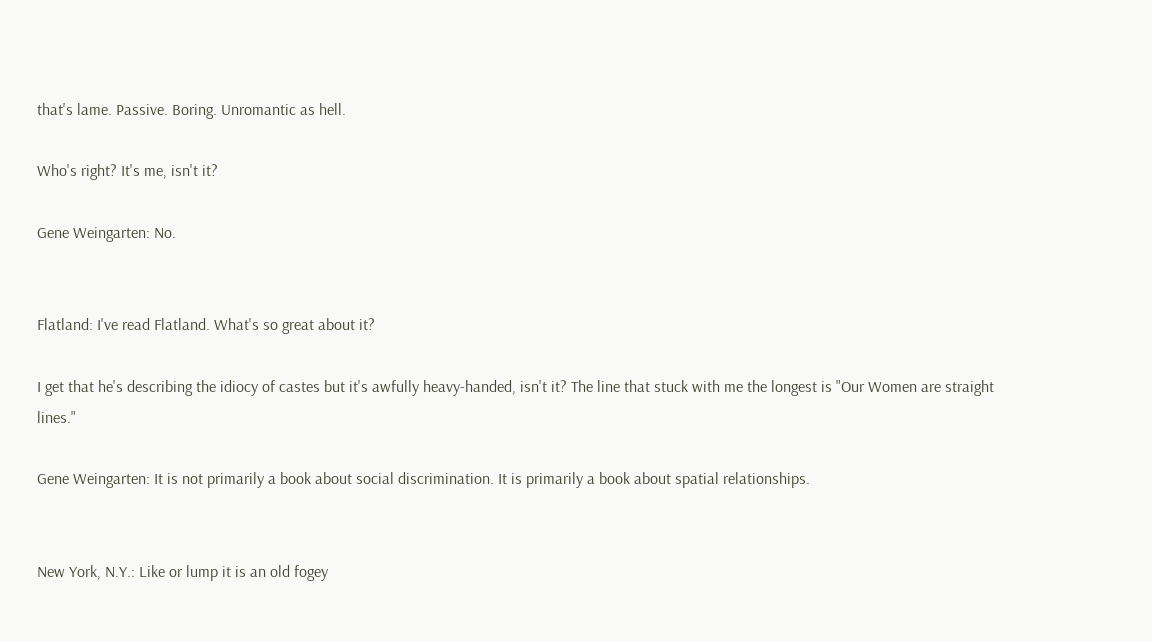that's lame. Passive. Boring. Unromantic as hell.

Who's right? It's me, isn't it?

Gene Weingarten: No.


Flatland: I've read Flatland. What's so great about it?

I get that he's describing the idiocy of castes but it's awfully heavy-handed, isn't it? The line that stuck with me the longest is "Our Women are straight lines."

Gene Weingarten: It is not primarily a book about social discrimination. It is primarily a book about spatial relationships.


New York, N.Y.: Like or lump it is an old fogey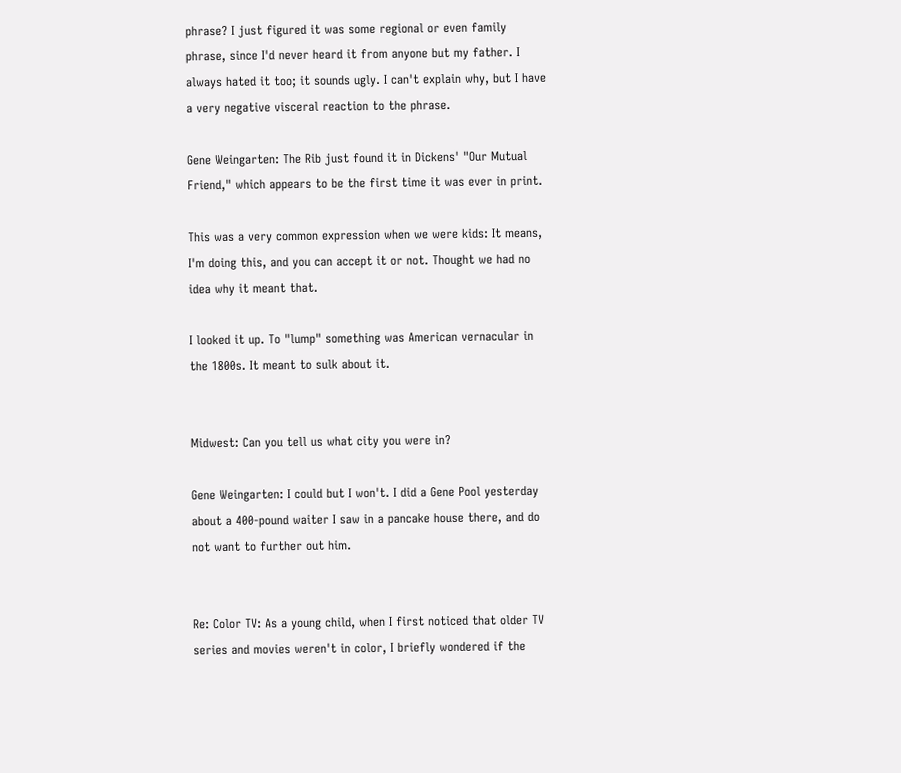phrase? I just figured it was some regional or even family phrase, since I'd never heard it from anyone but my father. I always hated it too; it sounds ugly. I can't explain why, but I have a very negative visceral reaction to the phrase.

Gene Weingarten: The Rib just found it in Dickens' "Our Mutual Friend," which appears to be the first time it was ever in print.

This was a very common expression when we were kids: It means, I'm doing this, and you can accept it or not. Thought we had no idea why it meant that.

I looked it up. To "lump" something was American vernacular in the 1800s. It meant to sulk about it.


Midwest: Can you tell us what city you were in?

Gene Weingarten: I could but I won't. I did a Gene Pool yesterday about a 400-pound waiter I saw in a pancake house there, and do not want to further out him.


Re: Color TV: As a young child, when I first noticed that older TV series and movies weren't in color, I briefly wondered if the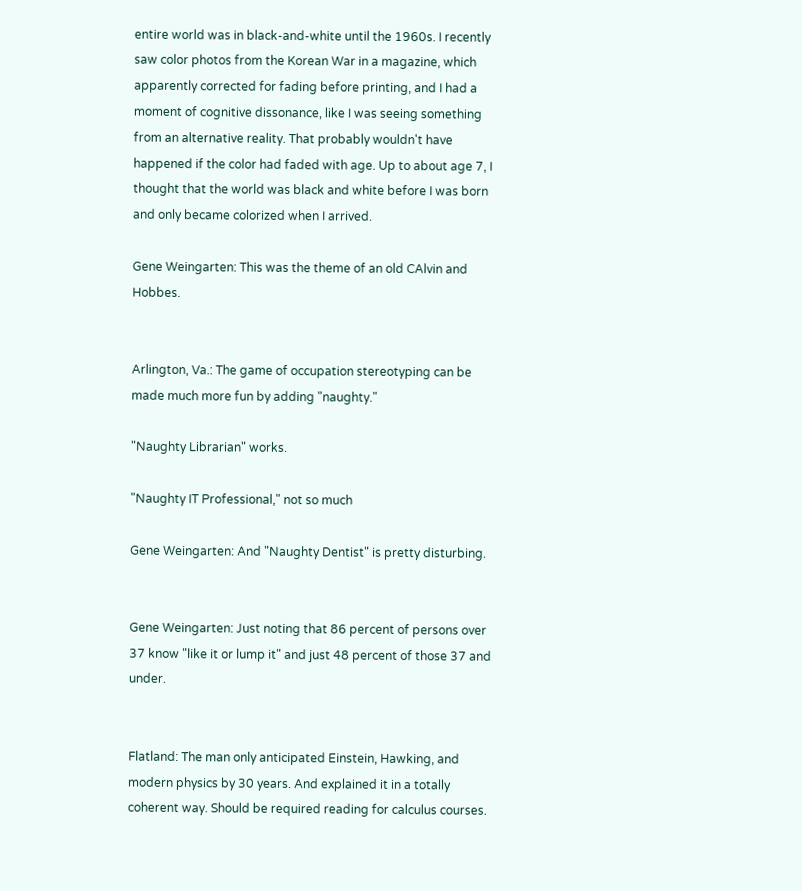entire world was in black-and-white until the 1960s. I recently saw color photos from the Korean War in a magazine, which apparently corrected for fading before printing, and I had a moment of cognitive dissonance, like I was seeing something from an alternative reality. That probably wouldn't have happened if the color had faded with age. Up to about age 7, I thought that the world was black and white before I was born and only became colorized when I arrived.

Gene Weingarten: This was the theme of an old CAlvin and Hobbes.


Arlington, Va.: The game of occupation stereotyping can be made much more fun by adding "naughty."

"Naughty Librarian" works.

"Naughty IT Professional," not so much

Gene Weingarten: And "Naughty Dentist" is pretty disturbing.


Gene Weingarten: Just noting that 86 percent of persons over 37 know "like it or lump it" and just 48 percent of those 37 and under.


Flatland: The man only anticipated Einstein, Hawking, and modern physics by 30 years. And explained it in a totally coherent way. Should be required reading for calculus courses.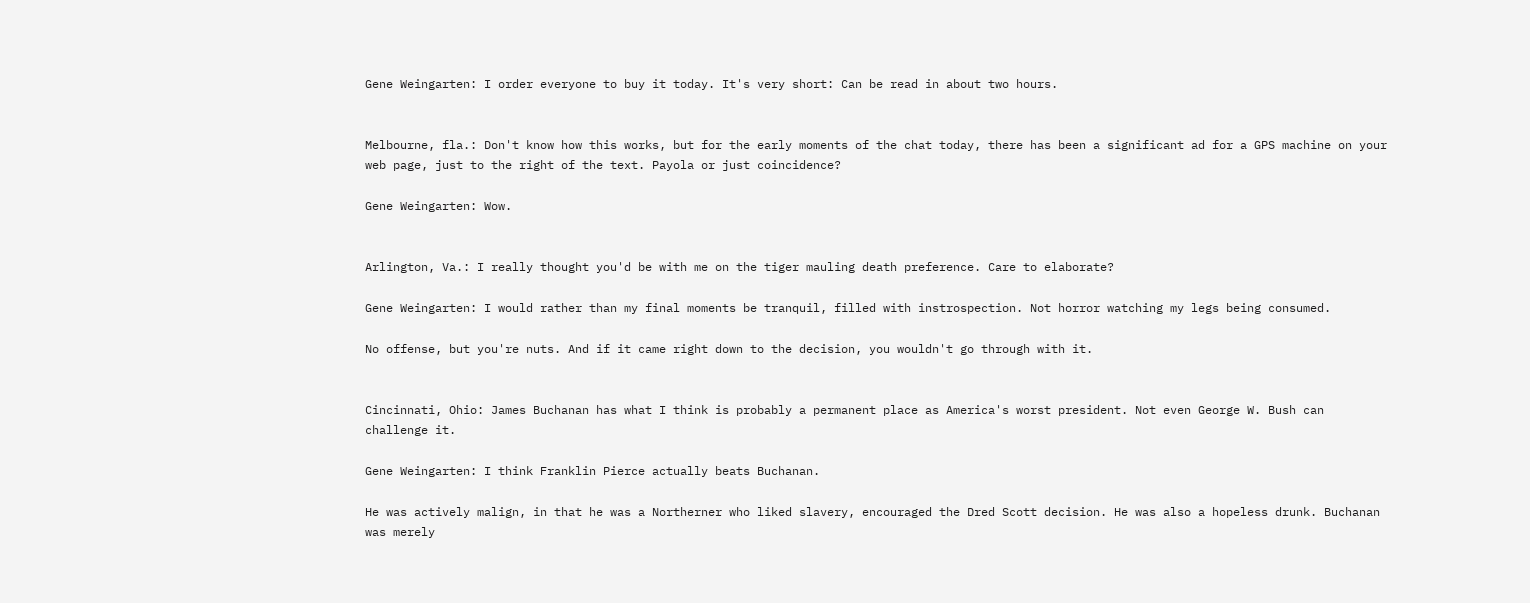Gene Weingarten: I order everyone to buy it today. It's very short: Can be read in about two hours.


Melbourne, fla.: Don't know how this works, but for the early moments of the chat today, there has been a significant ad for a GPS machine on your web page, just to the right of the text. Payola or just coincidence?

Gene Weingarten: Wow.


Arlington, Va.: I really thought you'd be with me on the tiger mauling death preference. Care to elaborate?

Gene Weingarten: I would rather than my final moments be tranquil, filled with instrospection. Not horror watching my legs being consumed.

No offense, but you're nuts. And if it came right down to the decision, you wouldn't go through with it.


Cincinnati, Ohio: James Buchanan has what I think is probably a permanent place as America's worst president. Not even George W. Bush can challenge it.

Gene Weingarten: I think Franklin Pierce actually beats Buchanan.

He was actively malign, in that he was a Northerner who liked slavery, encouraged the Dred Scott decision. He was also a hopeless drunk. Buchanan was merely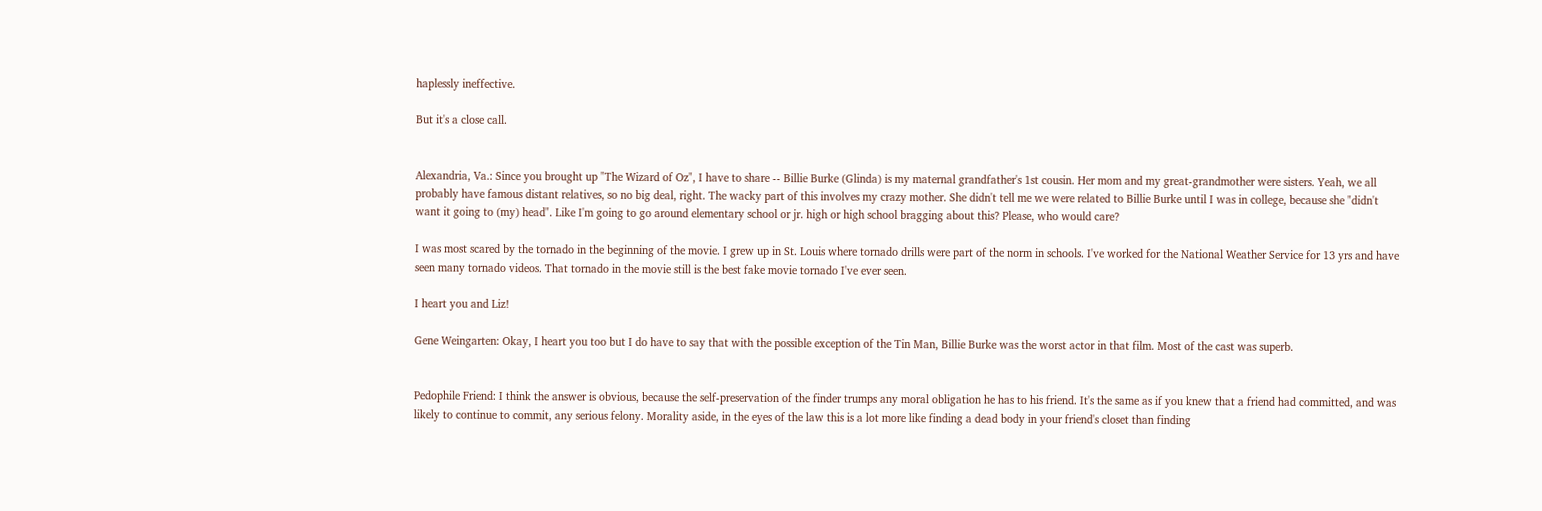haplessly ineffective.

But it's a close call.


Alexandria, Va.: Since you brought up "The Wizard of Oz", I have to share -- Billie Burke (Glinda) is my maternal grandfather's 1st cousin. Her mom and my great-grandmother were sisters. Yeah, we all probably have famous distant relatives, so no big deal, right. The wacky part of this involves my crazy mother. She didn't tell me we were related to Billie Burke until I was in college, because she "didn't want it going to (my) head". Like I'm going to go around elementary school or jr. high or high school bragging about this? Please, who would care?

I was most scared by the tornado in the beginning of the movie. I grew up in St. Louis where tornado drills were part of the norm in schools. I've worked for the National Weather Service for 13 yrs and have seen many tornado videos. That tornado in the movie still is the best fake movie tornado I've ever seen.

I heart you and Liz!

Gene Weingarten: Okay, I heart you too but I do have to say that with the possible exception of the Tin Man, Billie Burke was the worst actor in that film. Most of the cast was superb.


Pedophile Friend: I think the answer is obvious, because the self-preservation of the finder trumps any moral obligation he has to his friend. It's the same as if you knew that a friend had committed, and was likely to continue to commit, any serious felony. Morality aside, in the eyes of the law this is a lot more like finding a dead body in your friend's closet than finding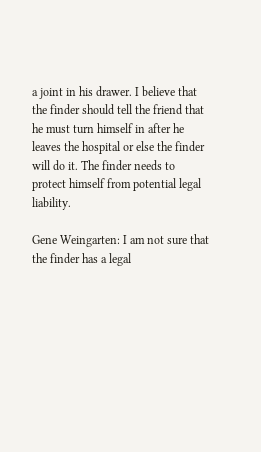a joint in his drawer. I believe that the finder should tell the friend that he must turn himself in after he leaves the hospital or else the finder will do it. The finder needs to protect himself from potential legal liability.

Gene Weingarten: I am not sure that the finder has a legal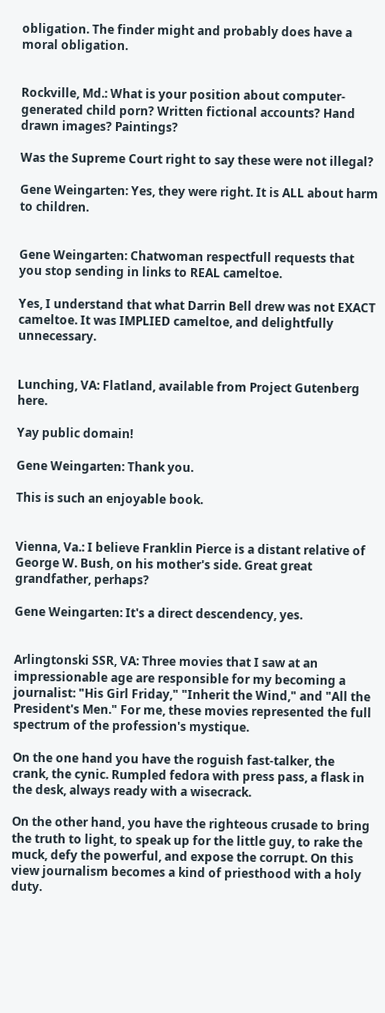obligation. The finder might and probably does have a moral obligation.


Rockville, Md.: What is your position about computer-generated child porn? Written fictional accounts? Hand drawn images? Paintings?

Was the Supreme Court right to say these were not illegal?

Gene Weingarten: Yes, they were right. It is ALL about harm to children.


Gene Weingarten: Chatwoman respectfull requests that you stop sending in links to REAL cameltoe.

Yes, I understand that what Darrin Bell drew was not EXACT cameltoe. It was IMPLIED cameltoe, and delightfully unnecessary.


Lunching, VA: Flatland, available from Project Gutenberg here.

Yay public domain!

Gene Weingarten: Thank you.

This is such an enjoyable book.


Vienna, Va.: I believe Franklin Pierce is a distant relative of George W. Bush, on his mother's side. Great great grandfather, perhaps?

Gene Weingarten: It's a direct descendency, yes.


Arlingtonski SSR, VA: Three movies that I saw at an impressionable age are responsible for my becoming a journalist: "His Girl Friday," "Inherit the Wind," and "All the President's Men." For me, these movies represented the full spectrum of the profession's mystique.

On the one hand you have the roguish fast-talker, the crank, the cynic. Rumpled fedora with press pass, a flask in the desk, always ready with a wisecrack.

On the other hand, you have the righteous crusade to bring the truth to light, to speak up for the little guy, to rake the muck, defy the powerful, and expose the corrupt. On this view journalism becomes a kind of priesthood with a holy duty.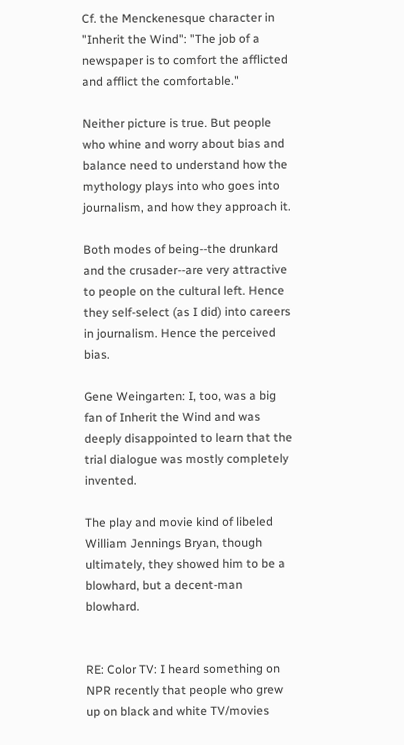Cf. the Menckenesque character in "Inherit the Wind": "The job of a newspaper is to comfort the afflicted and afflict the comfortable."

Neither picture is true. But people who whine and worry about bias and balance need to understand how the mythology plays into who goes into journalism, and how they approach it.

Both modes of being--the drunkard and the crusader--are very attractive to people on the cultural left. Hence they self-select (as I did) into careers in journalism. Hence the perceived bias.

Gene Weingarten: I, too, was a big fan of Inherit the Wind and was deeply disappointed to learn that the trial dialogue was mostly completely invented.

The play and movie kind of libeled William Jennings Bryan, though ultimately, they showed him to be a blowhard, but a decent-man blowhard.


RE: Color TV: I heard something on NPR recently that people who grew up on black and white TV/movies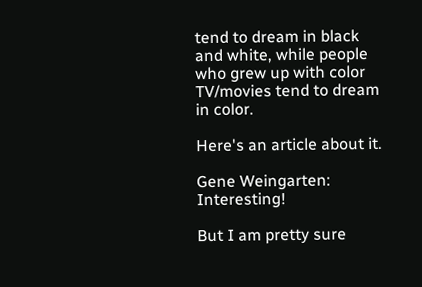tend to dream in black and white, while people who grew up with color TV/movies tend to dream in color.

Here's an article about it.

Gene Weingarten: Interesting!

But I am pretty sure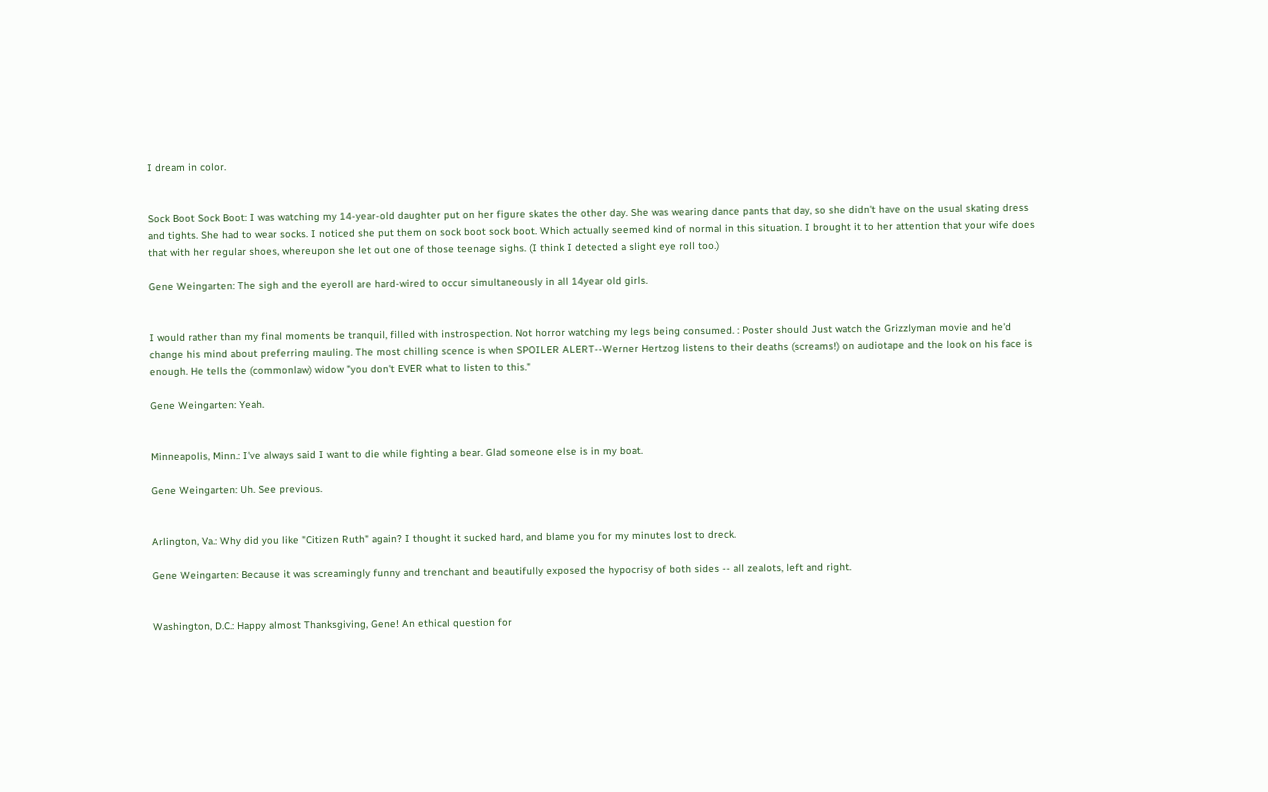I dream in color.


Sock Boot Sock Boot: I was watching my 14-year-old daughter put on her figure skates the other day. She was wearing dance pants that day, so she didn't have on the usual skating dress and tights. She had to wear socks. I noticed she put them on sock boot sock boot. Which actually seemed kind of normal in this situation. I brought it to her attention that your wife does that with her regular shoes, whereupon she let out one of those teenage sighs. (I think I detected a slight eye roll too.)

Gene Weingarten: The sigh and the eyeroll are hard-wired to occur simultaneously in all 14year old girls.


I would rather than my final moments be tranquil, filled with instrospection. Not horror watching my legs being consumed. : Poster should Just watch the Grizzlyman movie and he'd change his mind about preferring mauling. The most chilling scence is when SPOILER ALERT--Werner Hertzog listens to their deaths (screams!) on audiotape and the look on his face is enough. He tells the (commonlaw) widow "you don't EVER what to listen to this."

Gene Weingarten: Yeah.


Minneapolis, Minn.: I've always said I want to die while fighting a bear. Glad someone else is in my boat.

Gene Weingarten: Uh. See previous.


Arlington, Va.: Why did you like "Citizen Ruth" again? I thought it sucked hard, and blame you for my minutes lost to dreck.

Gene Weingarten: Because it was screamingly funny and trenchant and beautifully exposed the hypocrisy of both sides -- all zealots, left and right.


Washington, D.C.: Happy almost Thanksgiving, Gene! An ethical question for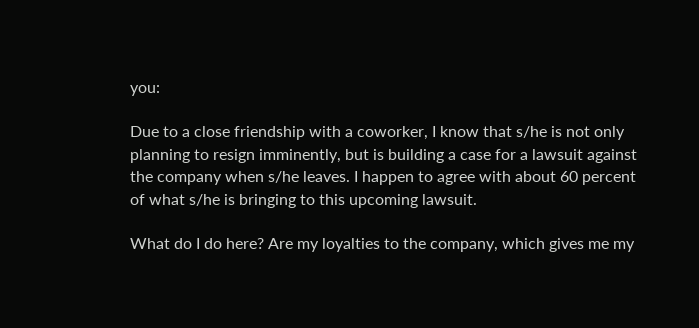you:

Due to a close friendship with a coworker, I know that s/he is not only planning to resign imminently, but is building a case for a lawsuit against the company when s/he leaves. I happen to agree with about 60 percent of what s/he is bringing to this upcoming lawsuit.

What do I do here? Are my loyalties to the company, which gives me my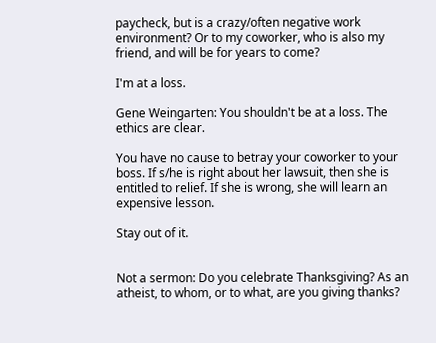paycheck, but is a crazy/often negative work environment? Or to my coworker, who is also my friend, and will be for years to come?

I'm at a loss.

Gene Weingarten: You shouldn't be at a loss. The ethics are clear.

You have no cause to betray your coworker to your boss. If s/he is right about her lawsuit, then she is entitled to relief. If she is wrong, she will learn an expensive lesson.

Stay out of it.


Not a sermon: Do you celebrate Thanksgiving? As an atheist, to whom, or to what, are you giving thanks?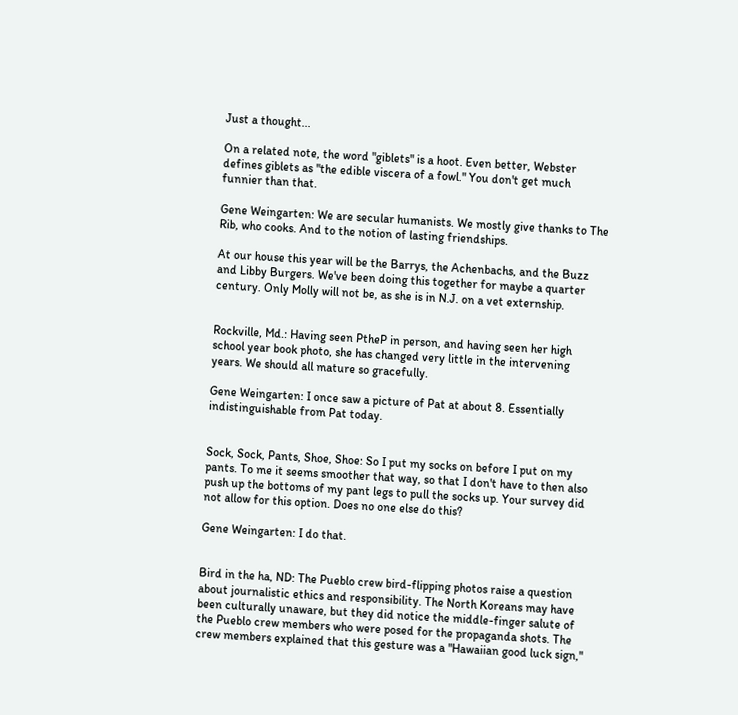Just a thought...

On a related note, the word "giblets" is a hoot. Even better, Webster defines giblets as "the edible viscera of a fowl." You don't get much funnier than that.

Gene Weingarten: We are secular humanists. We mostly give thanks to The Rib, who cooks. And to the notion of lasting friendships.

At our house this year will be the Barrys, the Achenbachs, and the Buzz and Libby Burgers. We've been doing this together for maybe a quarter century. Only Molly will not be, as she is in N.J. on a vet externship.


Rockville, Md.: Having seen PtheP in person, and having seen her high school year book photo, she has changed very little in the intervening years. We should all mature so gracefully.

Gene Weingarten: I once saw a picture of Pat at about 8. Essentially indistinguishable from Pat today.


Sock, Sock, Pants, Shoe, Shoe: So I put my socks on before I put on my pants. To me it seems smoother that way, so that I don't have to then also push up the bottoms of my pant legs to pull the socks up. Your survey did not allow for this option. Does no one else do this?

Gene Weingarten: I do that.


Bird in the ha, ND: The Pueblo crew bird-flipping photos raise a question about journalistic ethics and responsibility. The North Koreans may have been culturally unaware, but they did notice the middle-finger salute of the Pueblo crew members who were posed for the propaganda shots. The crew members explained that this gesture was a "Hawaiian good luck sign,"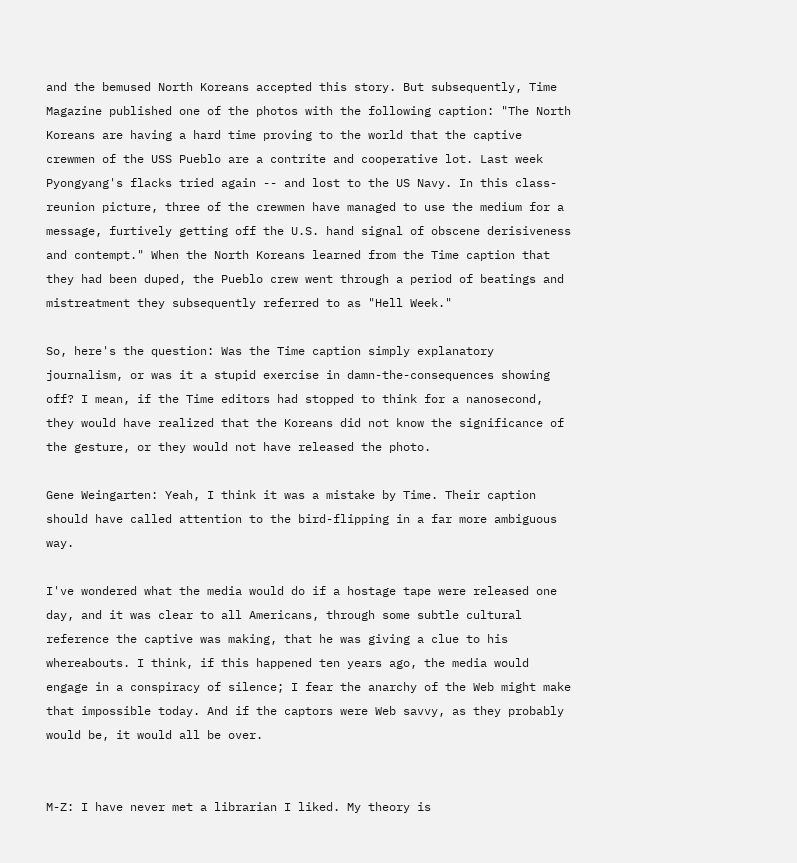and the bemused North Koreans accepted this story. But subsequently, Time Magazine published one of the photos with the following caption: "The North Koreans are having a hard time proving to the world that the captive crewmen of the USS Pueblo are a contrite and cooperative lot. Last week Pyongyang's flacks tried again -- and lost to the US Navy. In this class-reunion picture, three of the crewmen have managed to use the medium for a message, furtively getting off the U.S. hand signal of obscene derisiveness and contempt." When the North Koreans learned from the Time caption that they had been duped, the Pueblo crew went through a period of beatings and mistreatment they subsequently referred to as "Hell Week."

So, here's the question: Was the Time caption simply explanatory journalism, or was it a stupid exercise in damn-the-consequences showing off? I mean, if the Time editors had stopped to think for a nanosecond, they would have realized that the Koreans did not know the significance of the gesture, or they would not have released the photo.

Gene Weingarten: Yeah, I think it was a mistake by Time. Their caption should have called attention to the bird-flipping in a far more ambiguous way.

I've wondered what the media would do if a hostage tape were released one day, and it was clear to all Americans, through some subtle cultural reference the captive was making, that he was giving a clue to his whereabouts. I think, if this happened ten years ago, the media would engage in a conspiracy of silence; I fear the anarchy of the Web might make that impossible today. And if the captors were Web savvy, as they probably would be, it would all be over.


M-Z: I have never met a librarian I liked. My theory is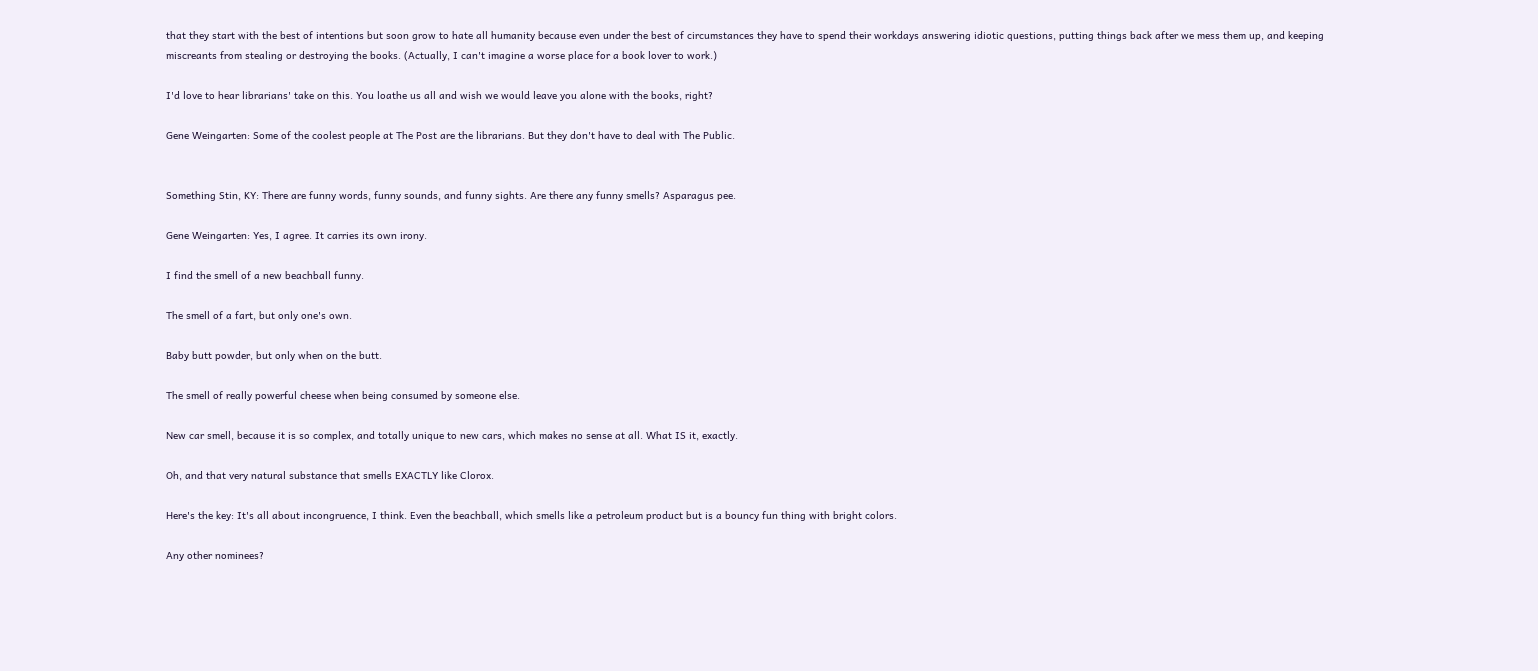that they start with the best of intentions but soon grow to hate all humanity because even under the best of circumstances they have to spend their workdays answering idiotic questions, putting things back after we mess them up, and keeping miscreants from stealing or destroying the books. (Actually, I can't imagine a worse place for a book lover to work.)

I'd love to hear librarians' take on this. You loathe us all and wish we would leave you alone with the books, right?

Gene Weingarten: Some of the coolest people at The Post are the librarians. But they don't have to deal with The Public.


Something Stin, KY: There are funny words, funny sounds, and funny sights. Are there any funny smells? Asparagus pee.

Gene Weingarten: Yes, I agree. It carries its own irony.

I find the smell of a new beachball funny.

The smell of a fart, but only one's own.

Baby butt powder, but only when on the butt.

The smell of really powerful cheese when being consumed by someone else.

New car smell, because it is so complex, and totally unique to new cars, which makes no sense at all. What IS it, exactly.

Oh, and that very natural substance that smells EXACTLY like Clorox.

Here's the key: It's all about incongruence, I think. Even the beachball, which smells like a petroleum product but is a bouncy fun thing with bright colors.

Any other nominees?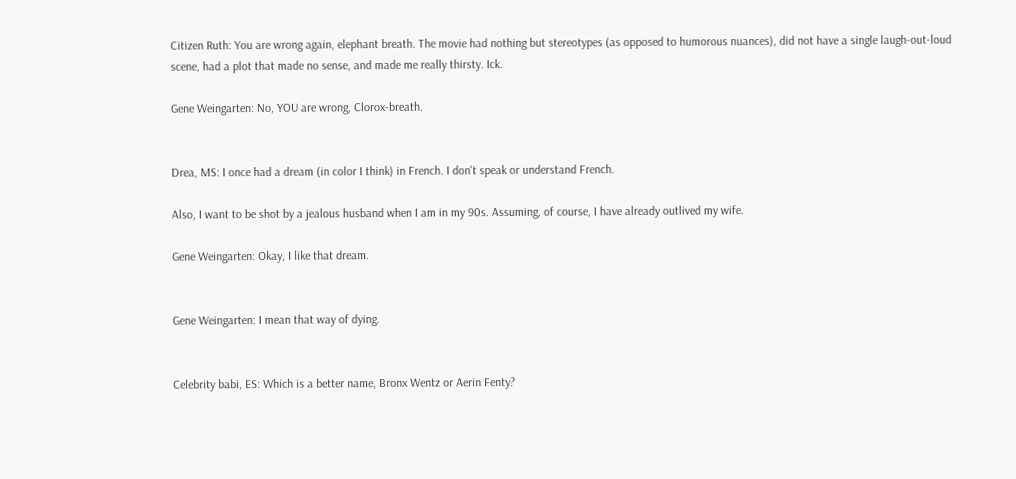Citizen Ruth: You are wrong again, elephant breath. The movie had nothing but stereotypes (as opposed to humorous nuances), did not have a single laugh-out-loud scene, had a plot that made no sense, and made me really thirsty. Ick.

Gene Weingarten: No, YOU are wrong, Clorox-breath.


Drea, MS: I once had a dream (in color I think) in French. I don't speak or understand French.

Also, I want to be shot by a jealous husband when I am in my 90s. Assuming, of course, I have already outlived my wife.

Gene Weingarten: Okay, I like that dream.


Gene Weingarten: I mean that way of dying.


Celebrity babi, ES: Which is a better name, Bronx Wentz or Aerin Fenty?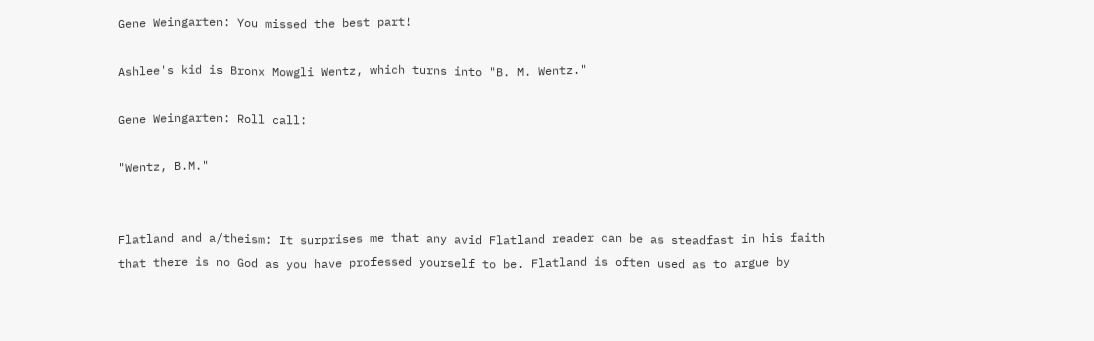Gene Weingarten: You missed the best part!

Ashlee's kid is Bronx Mowgli Wentz, which turns into "B. M. Wentz."

Gene Weingarten: Roll call:

"Wentz, B.M."


Flatland and a/theism: It surprises me that any avid Flatland reader can be as steadfast in his faith that there is no God as you have professed yourself to be. Flatland is often used as to argue by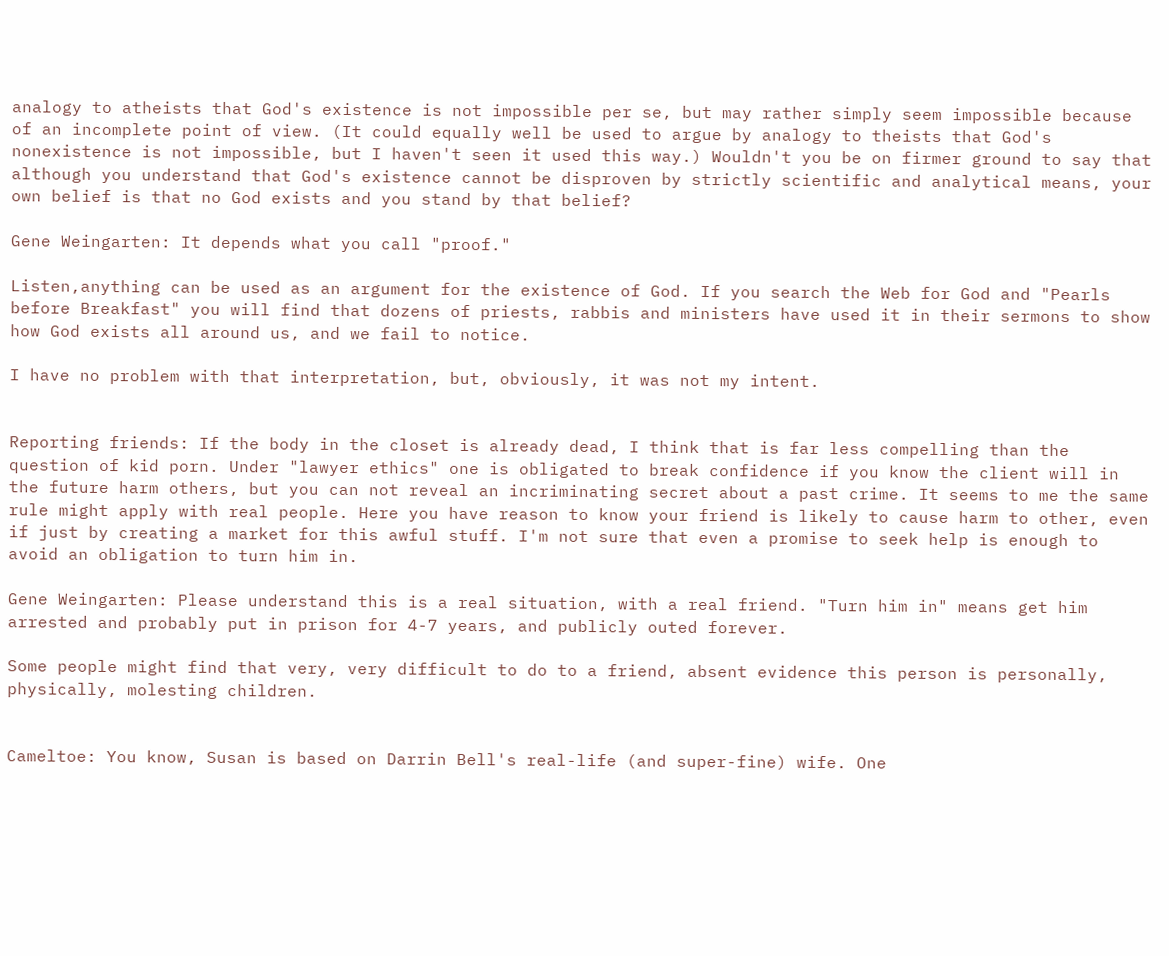analogy to atheists that God's existence is not impossible per se, but may rather simply seem impossible because of an incomplete point of view. (It could equally well be used to argue by analogy to theists that God's nonexistence is not impossible, but I haven't seen it used this way.) Wouldn't you be on firmer ground to say that although you understand that God's existence cannot be disproven by strictly scientific and analytical means, your own belief is that no God exists and you stand by that belief?

Gene Weingarten: It depends what you call "proof."

Listen,anything can be used as an argument for the existence of God. If you search the Web for God and "Pearls before Breakfast" you will find that dozens of priests, rabbis and ministers have used it in their sermons to show how God exists all around us, and we fail to notice.

I have no problem with that interpretation, but, obviously, it was not my intent.


Reporting friends: If the body in the closet is already dead, I think that is far less compelling than the question of kid porn. Under "lawyer ethics" one is obligated to break confidence if you know the client will in the future harm others, but you can not reveal an incriminating secret about a past crime. It seems to me the same rule might apply with real people. Here you have reason to know your friend is likely to cause harm to other, even if just by creating a market for this awful stuff. I'm not sure that even a promise to seek help is enough to avoid an obligation to turn him in.

Gene Weingarten: Please understand this is a real situation, with a real friend. "Turn him in" means get him arrested and probably put in prison for 4-7 years, and publicly outed forever.

Some people might find that very, very difficult to do to a friend, absent evidence this person is personally, physically, molesting children.


Cameltoe: You know, Susan is based on Darrin Bell's real-life (and super-fine) wife. One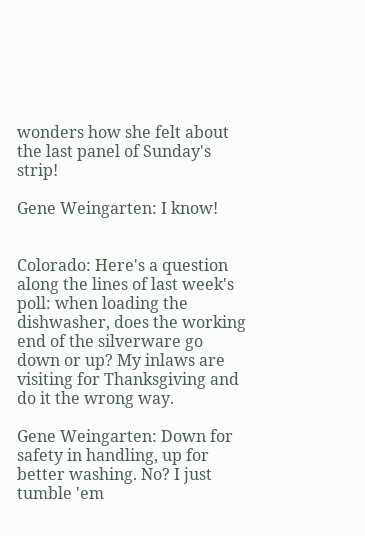wonders how she felt about the last panel of Sunday's strip!

Gene Weingarten: I know!


Colorado: Here's a question along the lines of last week's poll: when loading the dishwasher, does the working end of the silverware go down or up? My inlaws are visiting for Thanksgiving and do it the wrong way.

Gene Weingarten: Down for safety in handling, up for better washing. No? I just tumble 'em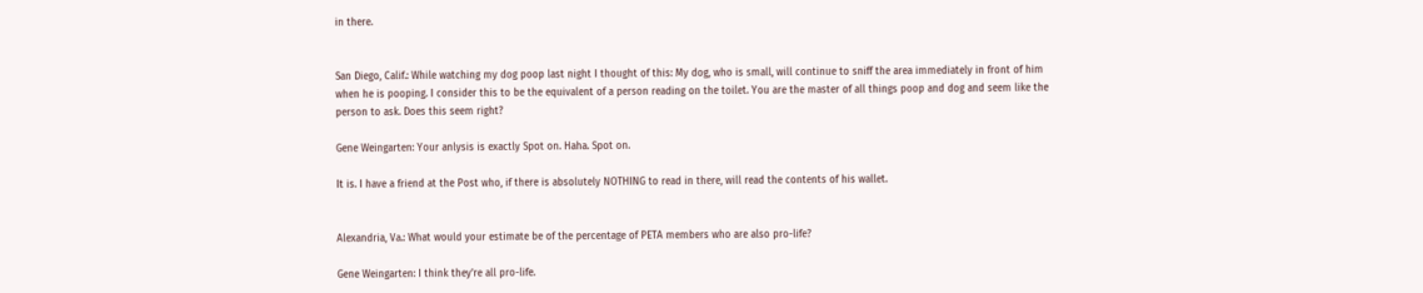in there.


San Diego, Calif.: While watching my dog poop last night I thought of this: My dog, who is small, will continue to sniff the area immediately in front of him when he is pooping. I consider this to be the equivalent of a person reading on the toilet. You are the master of all things poop and dog and seem like the person to ask. Does this seem right?

Gene Weingarten: Your anlysis is exactly Spot on. Haha. Spot on.

It is. I have a friend at the Post who, if there is absolutely NOTHING to read in there, will read the contents of his wallet.


Alexandria, Va.: What would your estimate be of the percentage of PETA members who are also pro-life?

Gene Weingarten: I think they're all pro-life.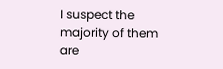I suspect the majority of them are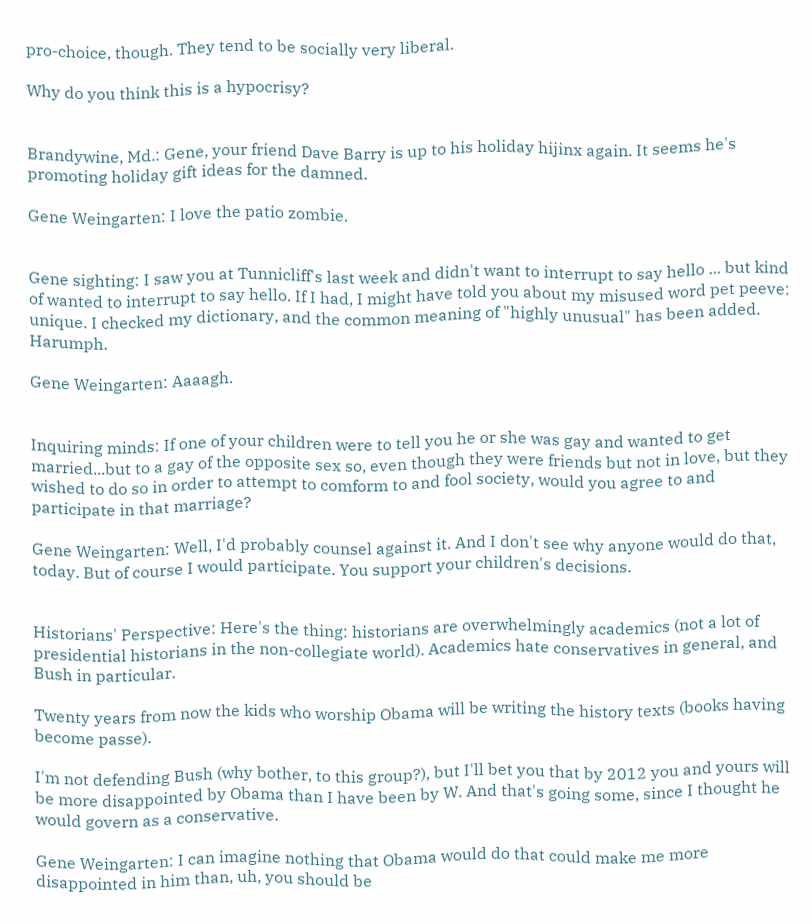pro-choice, though. They tend to be socially very liberal.

Why do you think this is a hypocrisy?


Brandywine, Md.: Gene, your friend Dave Barry is up to his holiday hijinx again. It seems he's promoting holiday gift ideas for the damned.

Gene Weingarten: I love the patio zombie.


Gene sighting: I saw you at Tunnicliff's last week and didn't want to interrupt to say hello ... but kind of wanted to interrupt to say hello. If I had, I might have told you about my misused word pet peeve: unique. I checked my dictionary, and the common meaning of "highly unusual" has been added. Harumph.

Gene Weingarten: Aaaagh.


Inquiring minds: If one of your children were to tell you he or she was gay and wanted to get married...but to a gay of the opposite sex so, even though they were friends but not in love, but they wished to do so in order to attempt to comform to and fool society, would you agree to and participate in that marriage?

Gene Weingarten: Well, I'd probably counsel against it. And I don't see why anyone would do that, today. But of course I would participate. You support your children's decisions.


Historians' Perspective: Here's the thing: historians are overwhelmingly academics (not a lot of presidential historians in the non-collegiate world). Academics hate conservatives in general, and Bush in particular.

Twenty years from now the kids who worship Obama will be writing the history texts (books having become passe).

I'm not defending Bush (why bother, to this group?), but I'll bet you that by 2012 you and yours will be more disappointed by Obama than I have been by W. And that's going some, since I thought he would govern as a conservative.

Gene Weingarten: I can imagine nothing that Obama would do that could make me more disappointed in him than, uh, you should be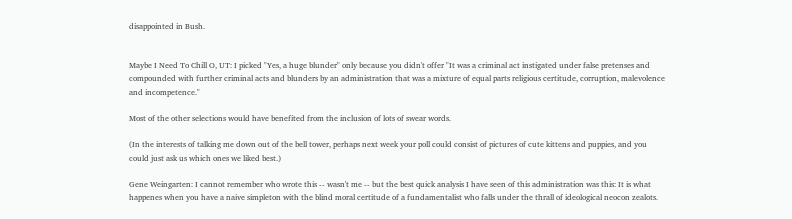disappointed in Bush.


Maybe I Need To Chill O, UT: I picked "Yes, a huge blunder" only because you didn't offer "It was a criminal act instigated under false pretenses and compounded with further criminal acts and blunders by an administration that was a mixture of equal parts religious certitude, corruption, malevolence and incompetence."

Most of the other selections would have benefited from the inclusion of lots of swear words.

(In the interests of talking me down out of the bell tower, perhaps next week your poll could consist of pictures of cute kittens and puppies, and you could just ask us which ones we liked best.)

Gene Weingarten: I cannot remember who wrote this -- wasn't me -- but the best quick analysis I have seen of this administration was this: It is what happenes when you have a naive simpleton with the blind moral certitude of a fundamentalist who falls under the thrall of ideological neocon zealots.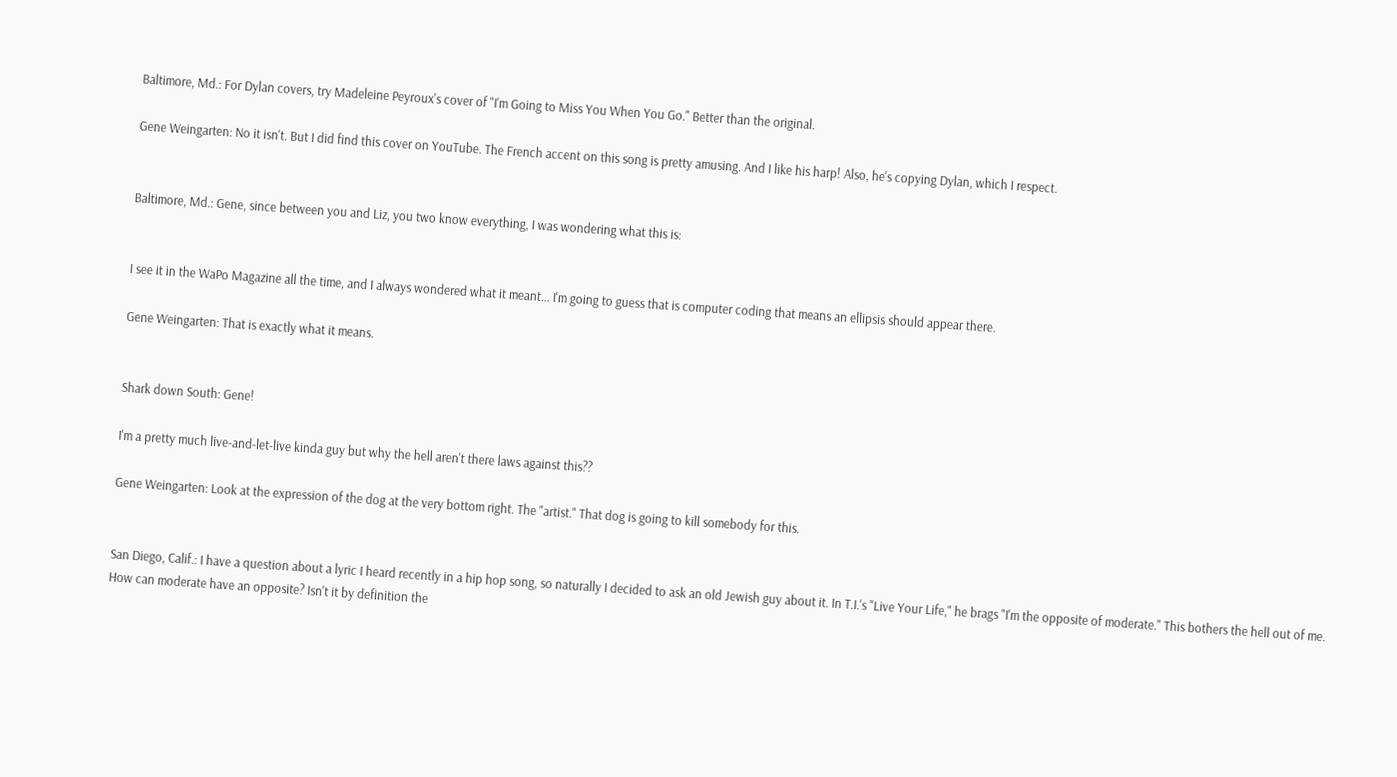Baltimore, Md.: For Dylan covers, try Madeleine Peyroux's cover of "I'm Going to Miss You When You Go." Better than the original.

Gene Weingarten: No it isn't. But I did find this cover on YouTube. The French accent on this song is pretty amusing. And I like his harp! Also, he's copying Dylan, which I respect.


Baltimore, Md.: Gene, since between you and Liz, you two know everything, I was wondering what this is:


I see it in the WaPo Magazine all the time, and I always wondered what it meant... I'm going to guess that is computer coding that means an ellipsis should appear there.

Gene Weingarten: That is exactly what it means.


Shark down South: Gene!

I'm a pretty much live-and-let-live kinda guy but why the hell aren't there laws against this??

Gene Weingarten: Look at the expression of the dog at the very bottom right. The "artist." That dog is going to kill somebody for this.


San Diego, Calif.: I have a question about a lyric I heard recently in a hip hop song, so naturally I decided to ask an old Jewish guy about it. In T.I.'s "Live Your Life," he brags "I'm the opposite of moderate." This bothers the hell out of me. How can moderate have an opposite? Isn't it by definition the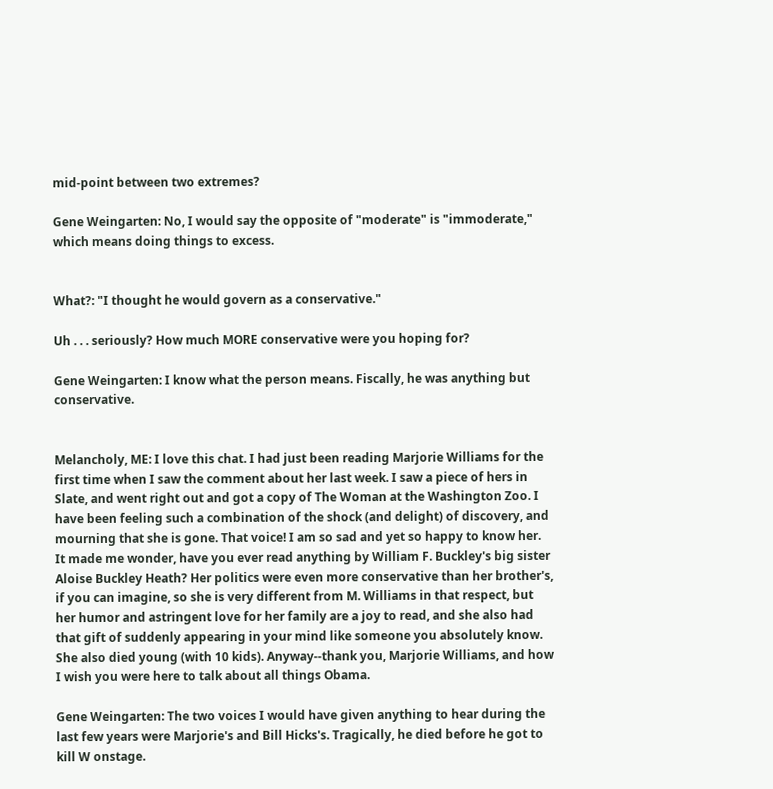mid-point between two extremes?

Gene Weingarten: No, I would say the opposite of "moderate" is "immoderate," which means doing things to excess.


What?: "I thought he would govern as a conservative."

Uh . . . seriously? How much MORE conservative were you hoping for?

Gene Weingarten: I know what the person means. Fiscally, he was anything but conservative.


Melancholy, ME: I love this chat. I had just been reading Marjorie Williams for the first time when I saw the comment about her last week. I saw a piece of hers in Slate, and went right out and got a copy of The Woman at the Washington Zoo. I have been feeling such a combination of the shock (and delight) of discovery, and mourning that she is gone. That voice! I am so sad and yet so happy to know her. It made me wonder, have you ever read anything by William F. Buckley's big sister Aloise Buckley Heath? Her politics were even more conservative than her brother's, if you can imagine, so she is very different from M. Williams in that respect, but her humor and astringent love for her family are a joy to read, and she also had that gift of suddenly appearing in your mind like someone you absolutely know. She also died young (with 10 kids). Anyway--thank you, Marjorie Williams, and how I wish you were here to talk about all things Obama.

Gene Weingarten: The two voices I would have given anything to hear during the last few years were Marjorie's and Bill Hicks's. Tragically, he died before he got to kill W onstage.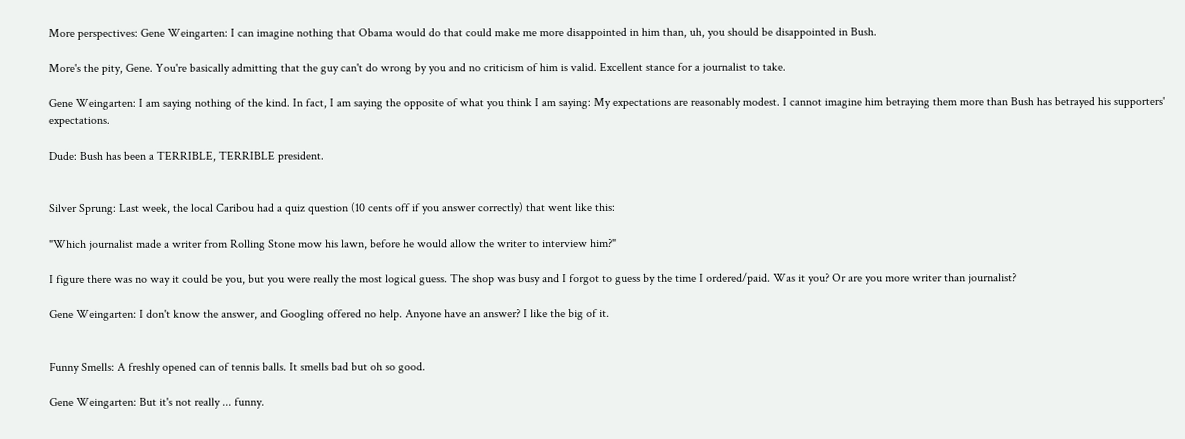More perspectives: Gene Weingarten: I can imagine nothing that Obama would do that could make me more disappointed in him than, uh, you should be disappointed in Bush.

More's the pity, Gene. You're basically admitting that the guy can't do wrong by you and no criticism of him is valid. Excellent stance for a journalist to take.

Gene Weingarten: I am saying nothing of the kind. In fact, I am saying the opposite of what you think I am saying: My expectations are reasonably modest. I cannot imagine him betraying them more than Bush has betrayed his supporters' expectations.

Dude: Bush has been a TERRIBLE, TERRIBLE president.


Silver Sprung: Last week, the local Caribou had a quiz question (10 cents off if you answer correctly) that went like this:

"Which journalist made a writer from Rolling Stone mow his lawn, before he would allow the writer to interview him?"

I figure there was no way it could be you, but you were really the most logical guess. The shop was busy and I forgot to guess by the time I ordered/paid. Was it you? Or are you more writer than journalist?

Gene Weingarten: I don't know the answer, and Googling offered no help. Anyone have an answer? I like the big of it.


Funny Smells: A freshly opened can of tennis balls. It smells bad but oh so good.

Gene Weingarten: But it's not really ... funny.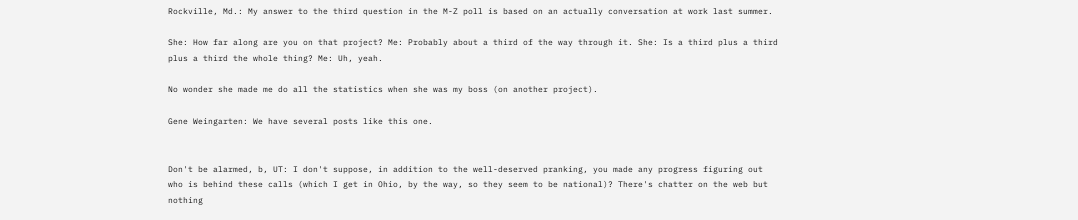Rockville, Md.: My answer to the third question in the M-Z poll is based on an actually conversation at work last summer.

She: How far along are you on that project? Me: Probably about a third of the way through it. She: Is a third plus a third plus a third the whole thing? Me: Uh, yeah.

No wonder she made me do all the statistics when she was my boss (on another project).

Gene Weingarten: We have several posts like this one.


Don't be alarmed, b, UT: I don't suppose, in addition to the well-deserved pranking, you made any progress figuring out who is behind these calls (which I get in Ohio, by the way, so they seem to be national)? There's chatter on the web but nothing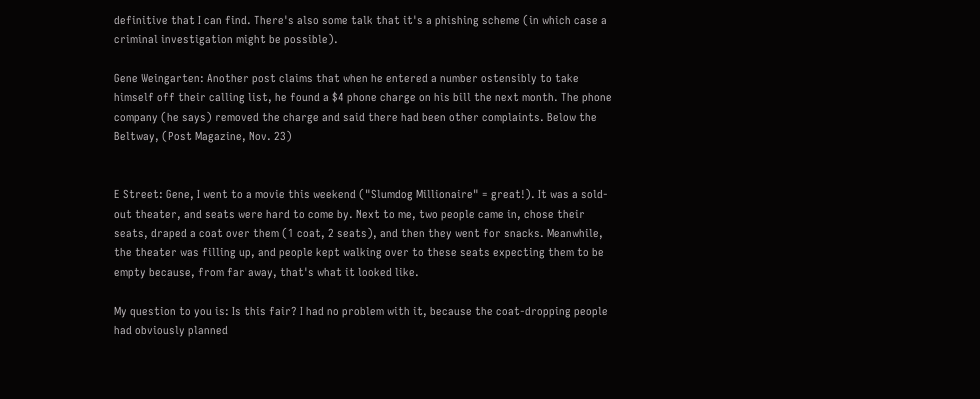definitive that I can find. There's also some talk that it's a phishing scheme (in which case a criminal investigation might be possible).

Gene Weingarten: Another post claims that when he entered a number ostensibly to take himself off their calling list, he found a $4 phone charge on his bill the next month. The phone company (he says) removed the charge and said there had been other complaints. Below the Beltway, (Post Magazine, Nov. 23)


E Street: Gene, I went to a movie this weekend ("Slumdog Millionaire" = great!). It was a sold-out theater, and seats were hard to come by. Next to me, two people came in, chose their seats, draped a coat over them (1 coat, 2 seats), and then they went for snacks. Meanwhile, the theater was filling up, and people kept walking over to these seats expecting them to be empty because, from far away, that's what it looked like.

My question to you is: Is this fair? I had no problem with it, because the coat-dropping people had obviously planned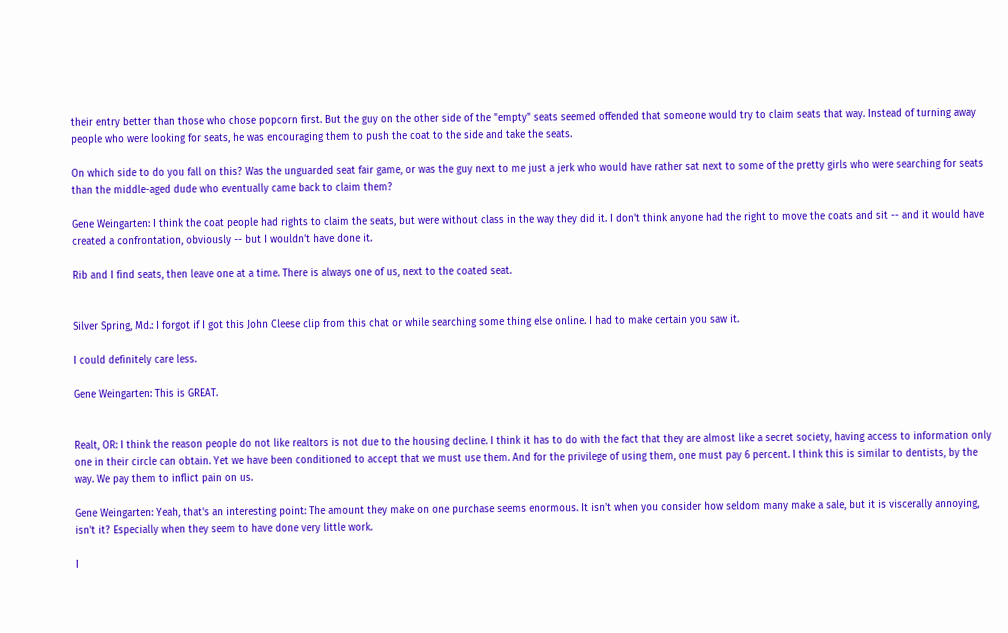their entry better than those who chose popcorn first. But the guy on the other side of the "empty" seats seemed offended that someone would try to claim seats that way. Instead of turning away people who were looking for seats, he was encouraging them to push the coat to the side and take the seats.

On which side to do you fall on this? Was the unguarded seat fair game, or was the guy next to me just a jerk who would have rather sat next to some of the pretty girls who were searching for seats than the middle-aged dude who eventually came back to claim them?

Gene Weingarten: I think the coat people had rights to claim the seats, but were without class in the way they did it. I don't think anyone had the right to move the coats and sit -- and it would have created a confrontation, obviously -- but I wouldn't have done it.

Rib and I find seats, then leave one at a time. There is always one of us, next to the coated seat.


Silver Spring, Md.: I forgot if I got this John Cleese clip from this chat or while searching some thing else online. I had to make certain you saw it.

I could definitely care less.

Gene Weingarten: This is GREAT.


Realt, OR: I think the reason people do not like realtors is not due to the housing decline. I think it has to do with the fact that they are almost like a secret society, having access to information only one in their circle can obtain. Yet we have been conditioned to accept that we must use them. And for the privilege of using them, one must pay 6 percent. I think this is similar to dentists, by the way. We pay them to inflict pain on us.

Gene Weingarten: Yeah, that's an interesting point: The amount they make on one purchase seems enormous. It isn't when you consider how seldom many make a sale, but it is viscerally annoying, isn't it? Especially when they seem to have done very little work.

I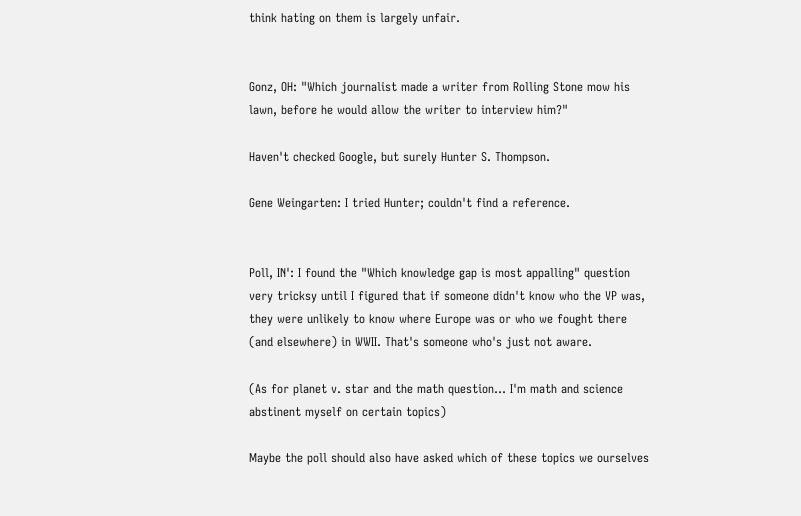think hating on them is largely unfair.


Gonz, OH: "Which journalist made a writer from Rolling Stone mow his lawn, before he would allow the writer to interview him?"

Haven't checked Google, but surely Hunter S. Thompson.

Gene Weingarten: I tried Hunter; couldn't find a reference.


Poll, IN': I found the "Which knowledge gap is most appalling" question very tricksy until I figured that if someone didn't know who the VP was, they were unlikely to know where Europe was or who we fought there (and elsewhere) in WWII. That's someone who's just not aware.

(As for planet v. star and the math question... I'm math and science abstinent myself on certain topics)

Maybe the poll should also have asked which of these topics we ourselves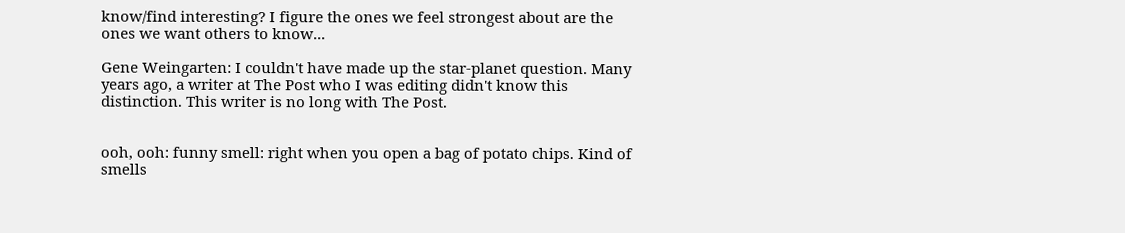know/find interesting? I figure the ones we feel strongest about are the ones we want others to know...

Gene Weingarten: I couldn't have made up the star-planet question. Many years ago, a writer at The Post who I was editing didn't know this distinction. This writer is no long with The Post.


ooh, ooh: funny smell: right when you open a bag of potato chips. Kind of smells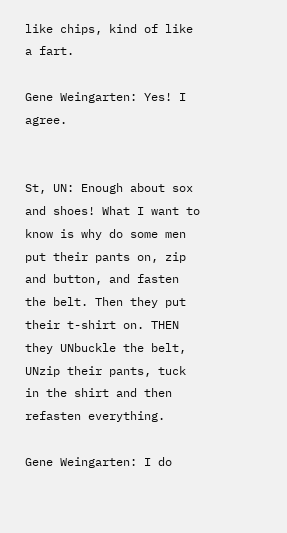like chips, kind of like a fart.

Gene Weingarten: Yes! I agree.


St, UN: Enough about sox and shoes! What I want to know is why do some men put their pants on, zip and button, and fasten the belt. Then they put their t-shirt on. THEN they UNbuckle the belt, UNzip their pants, tuck in the shirt and then refasten everything.

Gene Weingarten: I do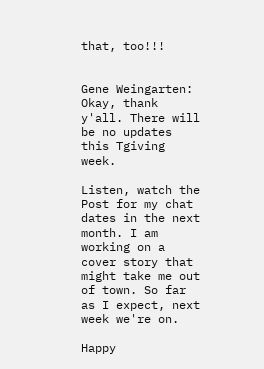that, too!!!


Gene Weingarten: Okay, thank y'all. There will be no updates this Tgiving week.

Listen, watch the Post for my chat dates in the next month. I am working on a cover story that might take me out of town. So far as I expect, next week we're on.

Happy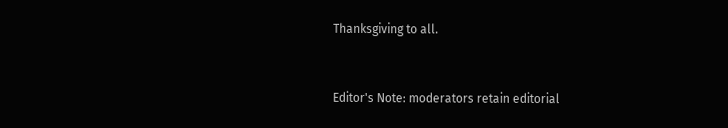Thanksgiving to all.


Editor's Note: moderators retain editorial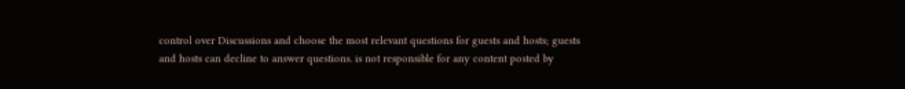control over Discussions and choose the most relevant questions for guests and hosts; guests and hosts can decline to answer questions. is not responsible for any content posted by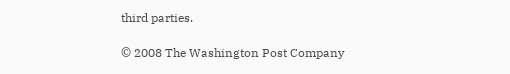third parties.

© 2008 The Washington Post Company